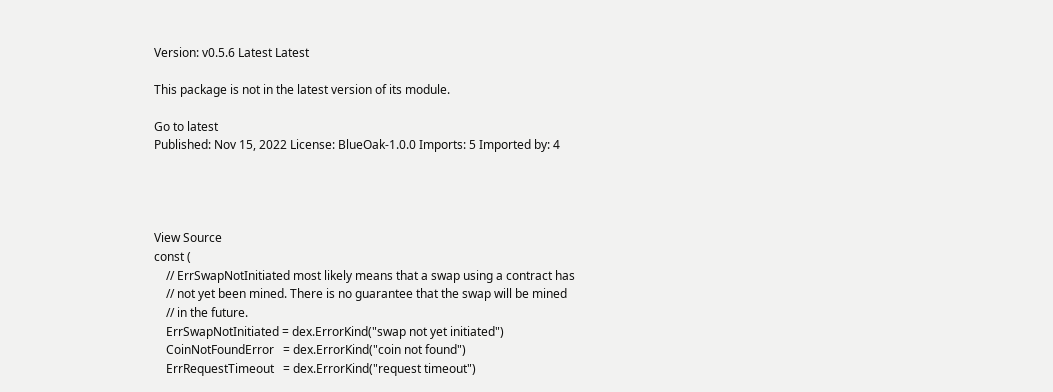Version: v0.5.6 Latest Latest

This package is not in the latest version of its module.

Go to latest
Published: Nov 15, 2022 License: BlueOak-1.0.0 Imports: 5 Imported by: 4




View Source
const (
    // ErrSwapNotInitiated most likely means that a swap using a contract has
    // not yet been mined. There is no guarantee that the swap will be mined
    // in the future.
    ErrSwapNotInitiated = dex.ErrorKind("swap not yet initiated")
    CoinNotFoundError   = dex.ErrorKind("coin not found")
    ErrRequestTimeout   = dex.ErrorKind("request timeout")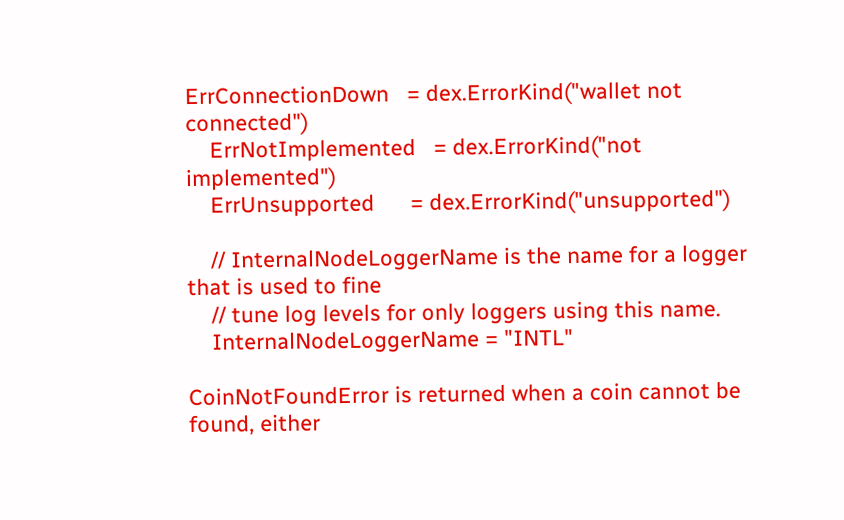ErrConnectionDown   = dex.ErrorKind("wallet not connected")
    ErrNotImplemented   = dex.ErrorKind("not implemented")
    ErrUnsupported      = dex.ErrorKind("unsupported")

    // InternalNodeLoggerName is the name for a logger that is used to fine
    // tune log levels for only loggers using this name.
    InternalNodeLoggerName = "INTL"

CoinNotFoundError is returned when a coin cannot be found, either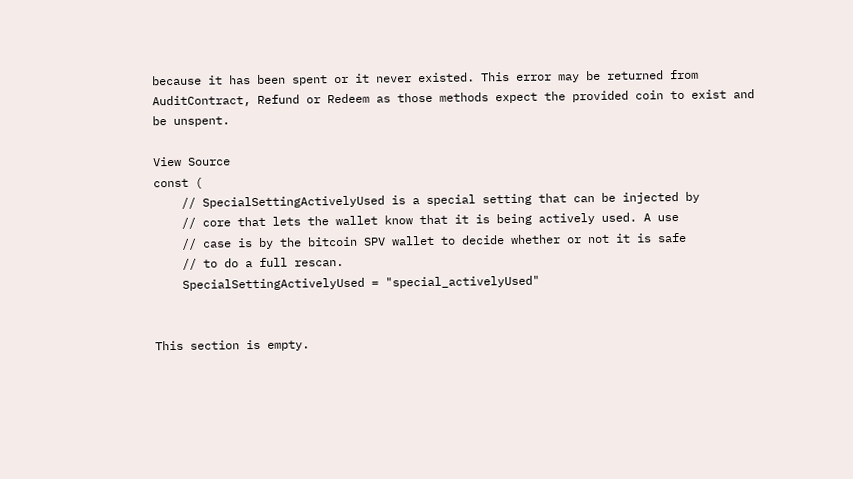because it has been spent or it never existed. This error may be returned from AuditContract, Refund or Redeem as those methods expect the provided coin to exist and be unspent.

View Source
const (
    // SpecialSettingActivelyUsed is a special setting that can be injected by
    // core that lets the wallet know that it is being actively used. A use
    // case is by the bitcoin SPV wallet to decide whether or not it is safe
    // to do a full rescan.
    SpecialSettingActivelyUsed = "special_activelyUsed"


This section is empty.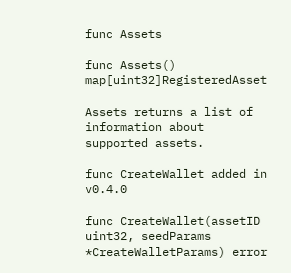func Assets

func Assets() map[uint32]RegisteredAsset

Assets returns a list of information about supported assets.

func CreateWallet added in v0.4.0

func CreateWallet(assetID uint32, seedParams *CreateWalletParams) error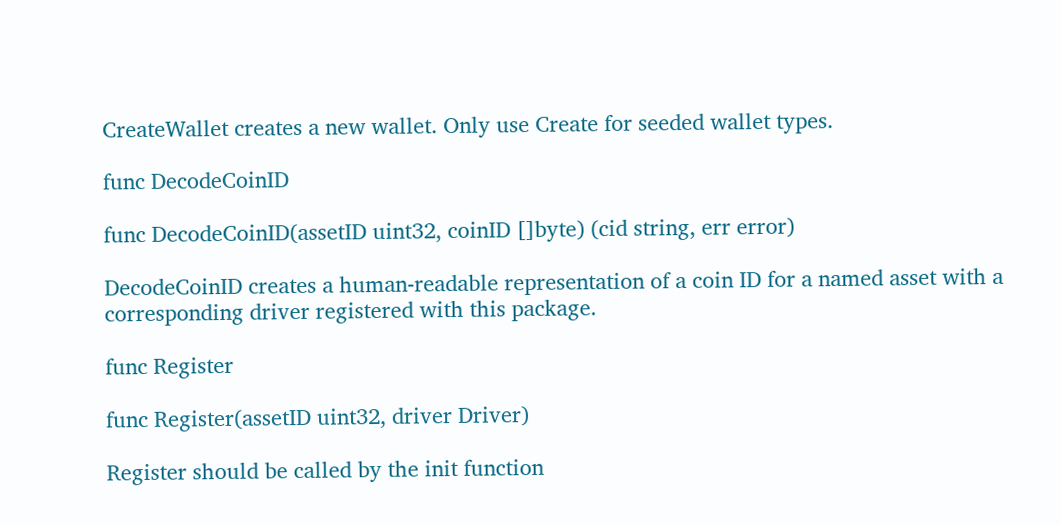CreateWallet creates a new wallet. Only use Create for seeded wallet types.

func DecodeCoinID

func DecodeCoinID(assetID uint32, coinID []byte) (cid string, err error)

DecodeCoinID creates a human-readable representation of a coin ID for a named asset with a corresponding driver registered with this package.

func Register

func Register(assetID uint32, driver Driver)

Register should be called by the init function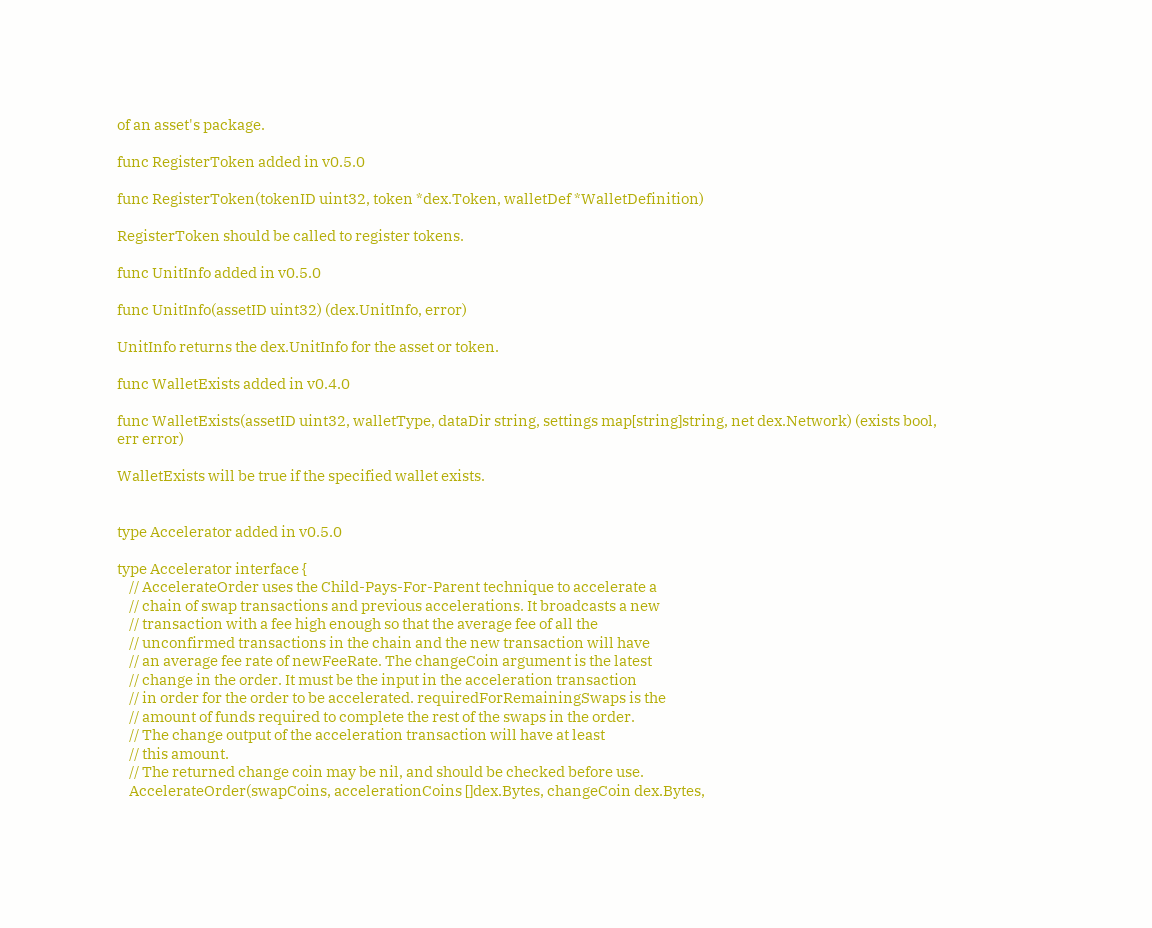of an asset's package.

func RegisterToken added in v0.5.0

func RegisterToken(tokenID uint32, token *dex.Token, walletDef *WalletDefinition)

RegisterToken should be called to register tokens.

func UnitInfo added in v0.5.0

func UnitInfo(assetID uint32) (dex.UnitInfo, error)

UnitInfo returns the dex.UnitInfo for the asset or token.

func WalletExists added in v0.4.0

func WalletExists(assetID uint32, walletType, dataDir string, settings map[string]string, net dex.Network) (exists bool, err error)

WalletExists will be true if the specified wallet exists.


type Accelerator added in v0.5.0

type Accelerator interface {
    // AccelerateOrder uses the Child-Pays-For-Parent technique to accelerate a
    // chain of swap transactions and previous accelerations. It broadcasts a new
    // transaction with a fee high enough so that the average fee of all the
    // unconfirmed transactions in the chain and the new transaction will have
    // an average fee rate of newFeeRate. The changeCoin argument is the latest
    // change in the order. It must be the input in the acceleration transaction
    // in order for the order to be accelerated. requiredForRemainingSwaps is the
    // amount of funds required to complete the rest of the swaps in the order.
    // The change output of the acceleration transaction will have at least
    // this amount.
    // The returned change coin may be nil, and should be checked before use.
    AccelerateOrder(swapCoins, accelerationCoins []dex.Bytes, changeCoin dex.Bytes,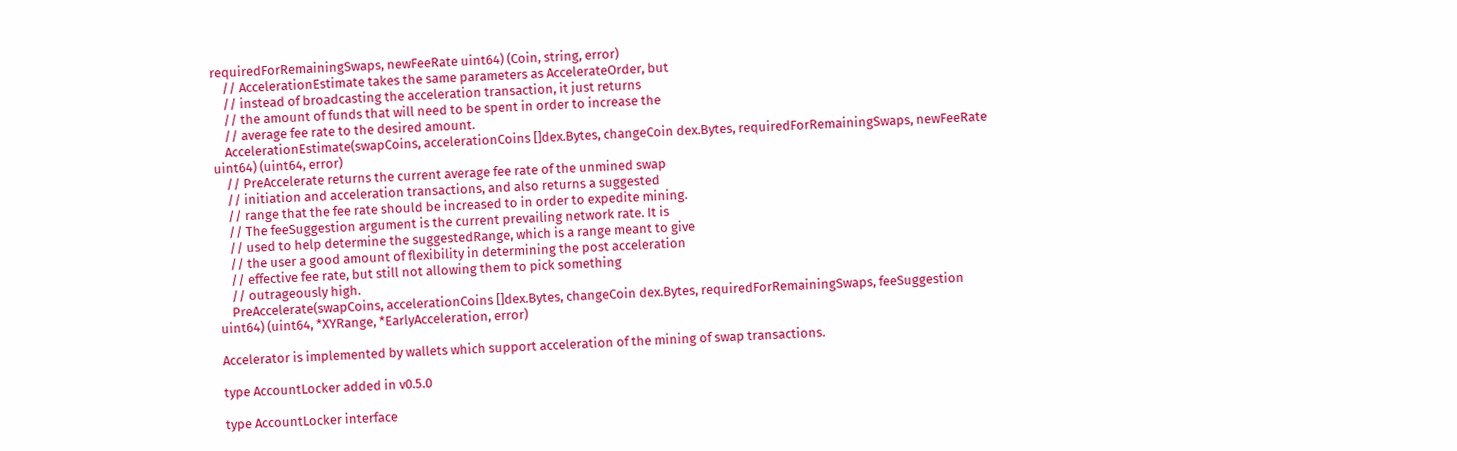requiredForRemainingSwaps, newFeeRate uint64) (Coin, string, error)
    // AccelerationEstimate takes the same parameters as AccelerateOrder, but
    // instead of broadcasting the acceleration transaction, it just returns
    // the amount of funds that will need to be spent in order to increase the
    // average fee rate to the desired amount.
    AccelerationEstimate(swapCoins, accelerationCoins []dex.Bytes, changeCoin dex.Bytes, requiredForRemainingSwaps, newFeeRate uint64) (uint64, error)
    // PreAccelerate returns the current average fee rate of the unmined swap
    // initiation and acceleration transactions, and also returns a suggested
    // range that the fee rate should be increased to in order to expedite mining.
    // The feeSuggestion argument is the current prevailing network rate. It is
    // used to help determine the suggestedRange, which is a range meant to give
    // the user a good amount of flexibility in determining the post acceleration
    // effective fee rate, but still not allowing them to pick something
    // outrageously high.
    PreAccelerate(swapCoins, accelerationCoins []dex.Bytes, changeCoin dex.Bytes, requiredForRemainingSwaps, feeSuggestion uint64) (uint64, *XYRange, *EarlyAcceleration, error)

Accelerator is implemented by wallets which support acceleration of the mining of swap transactions.

type AccountLocker added in v0.5.0

type AccountLocker interface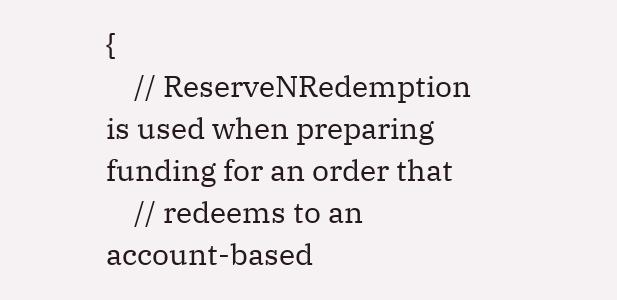{
    // ReserveNRedemption is used when preparing funding for an order that
    // redeems to an account-based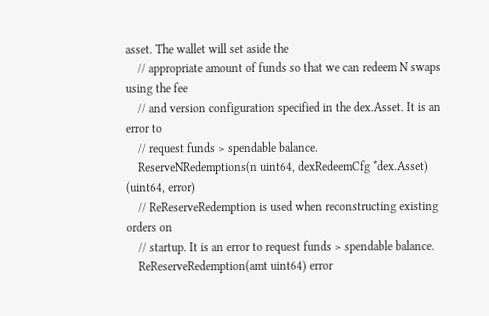asset. The wallet will set aside the
    // appropriate amount of funds so that we can redeem N swaps using the fee
    // and version configuration specified in the dex.Asset. It is an error to
    // request funds > spendable balance.
    ReserveNRedemptions(n uint64, dexRedeemCfg *dex.Asset) (uint64, error)
    // ReReserveRedemption is used when reconstructing existing orders on
    // startup. It is an error to request funds > spendable balance.
    ReReserveRedemption(amt uint64) error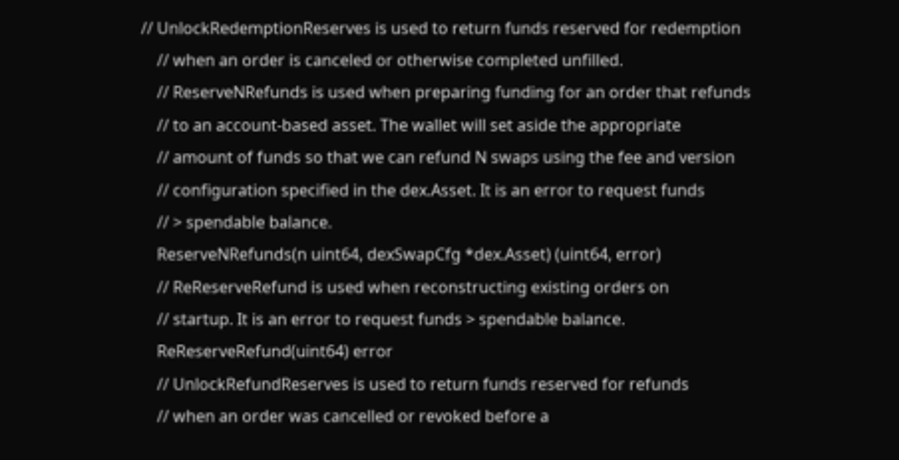// UnlockRedemptionReserves is used to return funds reserved for redemption
    // when an order is canceled or otherwise completed unfilled.
    // ReserveNRefunds is used when preparing funding for an order that refunds
    // to an account-based asset. The wallet will set aside the appropriate
    // amount of funds so that we can refund N swaps using the fee and version
    // configuration specified in the dex.Asset. It is an error to request funds
    // > spendable balance.
    ReserveNRefunds(n uint64, dexSwapCfg *dex.Asset) (uint64, error)
    // ReReserveRefund is used when reconstructing existing orders on
    // startup. It is an error to request funds > spendable balance.
    ReReserveRefund(uint64) error
    // UnlockRefundReserves is used to return funds reserved for refunds
    // when an order was cancelled or revoked before a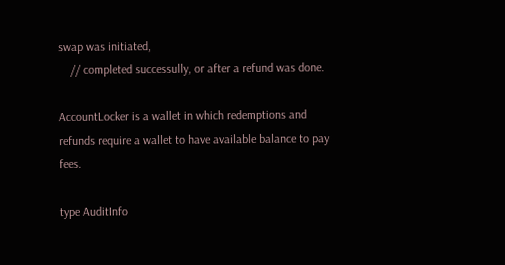swap was initiated,
    // completed successully, or after a refund was done.

AccountLocker is a wallet in which redemptions and refunds require a wallet to have available balance to pay fees.

type AuditInfo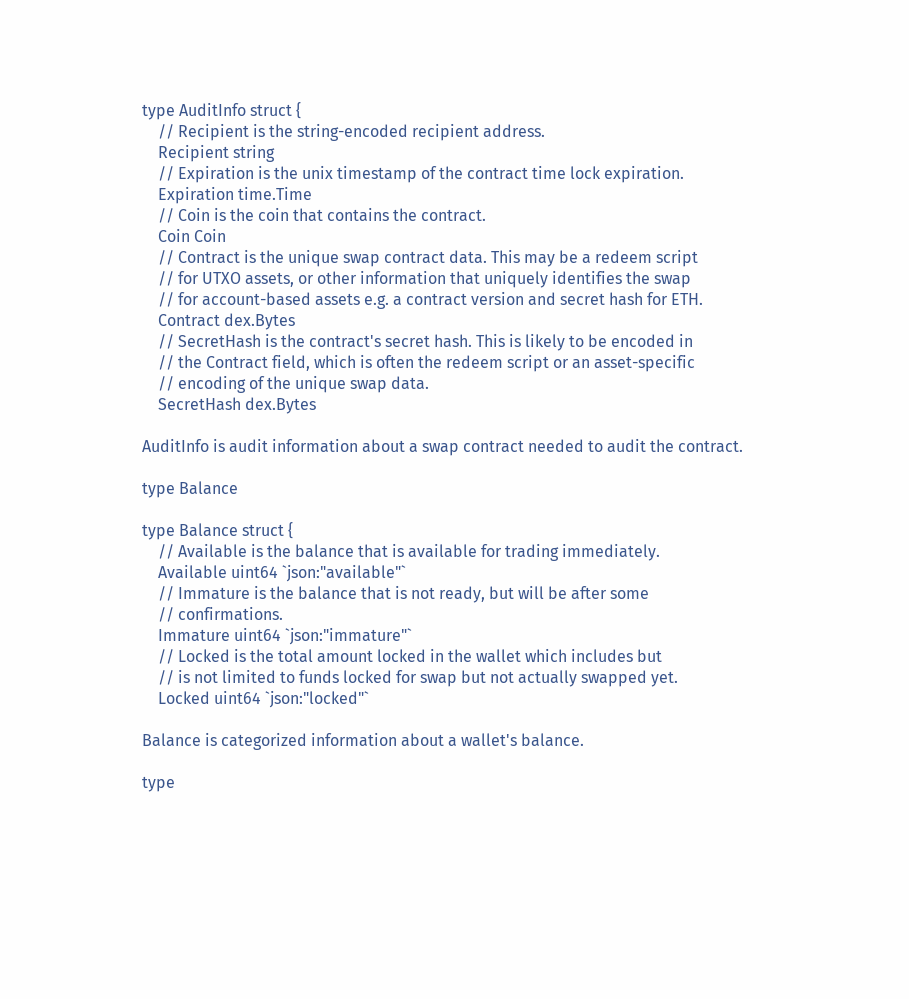type AuditInfo struct {
    // Recipient is the string-encoded recipient address.
    Recipient string
    // Expiration is the unix timestamp of the contract time lock expiration.
    Expiration time.Time
    // Coin is the coin that contains the contract.
    Coin Coin
    // Contract is the unique swap contract data. This may be a redeem script
    // for UTXO assets, or other information that uniquely identifies the swap
    // for account-based assets e.g. a contract version and secret hash for ETH.
    Contract dex.Bytes
    // SecretHash is the contract's secret hash. This is likely to be encoded in
    // the Contract field, which is often the redeem script or an asset-specific
    // encoding of the unique swap data.
    SecretHash dex.Bytes

AuditInfo is audit information about a swap contract needed to audit the contract.

type Balance

type Balance struct {
    // Available is the balance that is available for trading immediately.
    Available uint64 `json:"available"`
    // Immature is the balance that is not ready, but will be after some
    // confirmations.
    Immature uint64 `json:"immature"`
    // Locked is the total amount locked in the wallet which includes but
    // is not limited to funds locked for swap but not actually swapped yet.
    Locked uint64 `json:"locked"`

Balance is categorized information about a wallet's balance.

type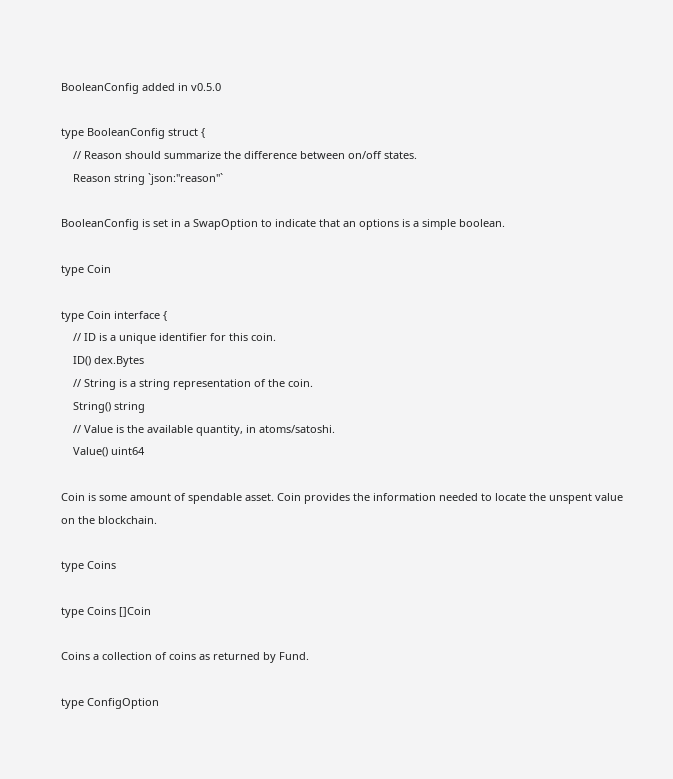BooleanConfig added in v0.5.0

type BooleanConfig struct {
    // Reason should summarize the difference between on/off states.
    Reason string `json:"reason"`

BooleanConfig is set in a SwapOption to indicate that an options is a simple boolean.

type Coin

type Coin interface {
    // ID is a unique identifier for this coin.
    ID() dex.Bytes
    // String is a string representation of the coin.
    String() string
    // Value is the available quantity, in atoms/satoshi.
    Value() uint64

Coin is some amount of spendable asset. Coin provides the information needed to locate the unspent value on the blockchain.

type Coins

type Coins []Coin

Coins a collection of coins as returned by Fund.

type ConfigOption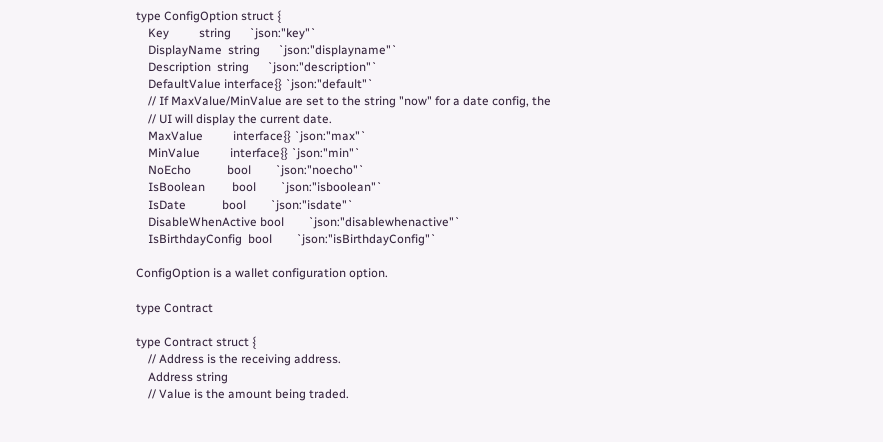type ConfigOption struct {
    Key          string      `json:"key"`
    DisplayName  string      `json:"displayname"`
    Description  string      `json:"description"`
    DefaultValue interface{} `json:"default"`
    // If MaxValue/MinValue are set to the string "now" for a date config, the
    // UI will display the current date.
    MaxValue          interface{} `json:"max"`
    MinValue          interface{} `json:"min"`
    NoEcho            bool        `json:"noecho"`
    IsBoolean         bool        `json:"isboolean"`
    IsDate            bool        `json:"isdate"`
    DisableWhenActive bool        `json:"disablewhenactive"`
    IsBirthdayConfig  bool        `json:"isBirthdayConfig"`

ConfigOption is a wallet configuration option.

type Contract

type Contract struct {
    // Address is the receiving address.
    Address string
    // Value is the amount being traded.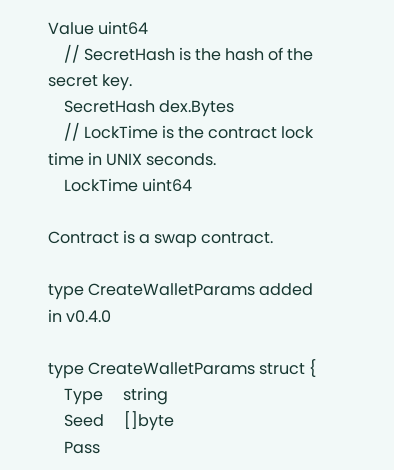Value uint64
    // SecretHash is the hash of the secret key.
    SecretHash dex.Bytes
    // LockTime is the contract lock time in UNIX seconds.
    LockTime uint64

Contract is a swap contract.

type CreateWalletParams added in v0.4.0

type CreateWalletParams struct {
    Type     string
    Seed     []byte
    Pass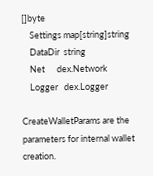[]byte
    Settings map[string]string
    DataDir  string
    Net      dex.Network
    Logger   dex.Logger

CreateWalletParams are the parameters for internal wallet creation.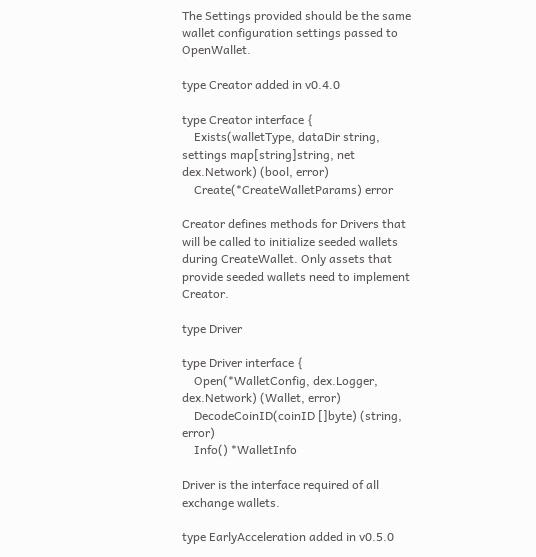The Settings provided should be the same wallet configuration settings passed to OpenWallet.

type Creator added in v0.4.0

type Creator interface {
    Exists(walletType, dataDir string, settings map[string]string, net dex.Network) (bool, error)
    Create(*CreateWalletParams) error

Creator defines methods for Drivers that will be called to initialize seeded wallets during CreateWallet. Only assets that provide seeded wallets need to implement Creator.

type Driver

type Driver interface {
    Open(*WalletConfig, dex.Logger, dex.Network) (Wallet, error)
    DecodeCoinID(coinID []byte) (string, error)
    Info() *WalletInfo

Driver is the interface required of all exchange wallets.

type EarlyAcceleration added in v0.5.0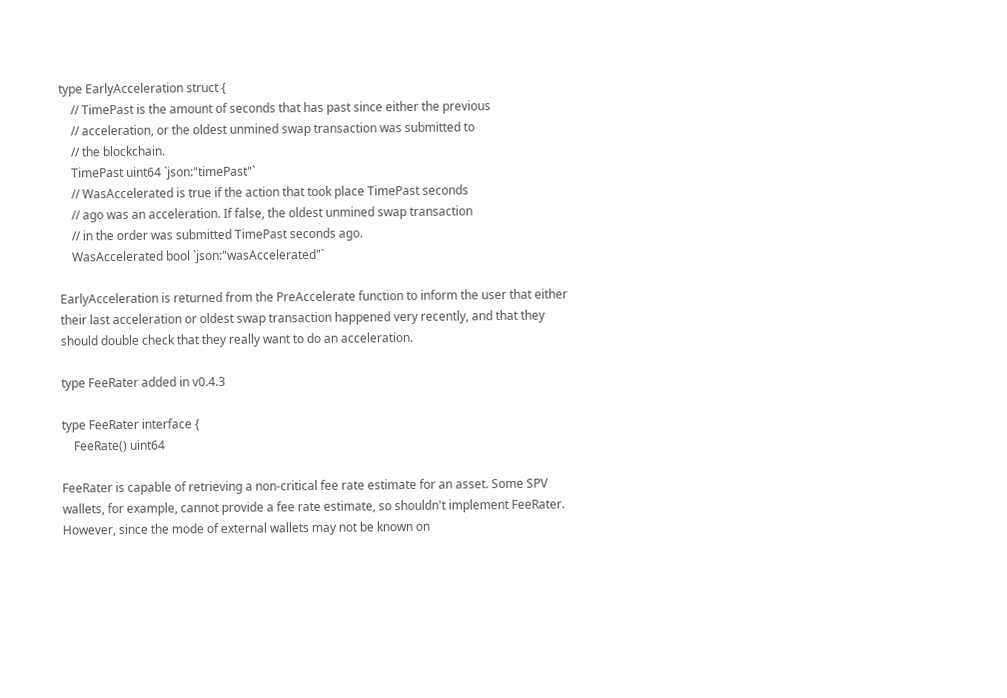type EarlyAcceleration struct {
    // TimePast is the amount of seconds that has past since either the previous
    // acceleration, or the oldest unmined swap transaction was submitted to
    // the blockchain.
    TimePast uint64 `json:"timePast"`
    // WasAccelerated is true if the action that took place TimePast seconds
    // ago was an acceleration. If false, the oldest unmined swap transaction
    // in the order was submitted TimePast seconds ago.
    WasAccelerated bool `json:"wasAccelerated"`

EarlyAcceleration is returned from the PreAccelerate function to inform the user that either their last acceleration or oldest swap transaction happened very recently, and that they should double check that they really want to do an acceleration.

type FeeRater added in v0.4.3

type FeeRater interface {
    FeeRate() uint64

FeeRater is capable of retrieving a non-critical fee rate estimate for an asset. Some SPV wallets, for example, cannot provide a fee rate estimate, so shouldn't implement FeeRater. However, since the mode of external wallets may not be known on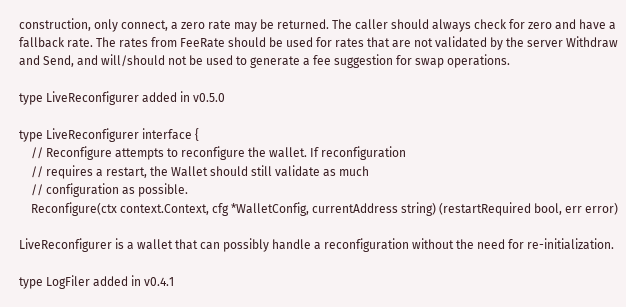construction, only connect, a zero rate may be returned. The caller should always check for zero and have a fallback rate. The rates from FeeRate should be used for rates that are not validated by the server Withdraw and Send, and will/should not be used to generate a fee suggestion for swap operations.

type LiveReconfigurer added in v0.5.0

type LiveReconfigurer interface {
    // Reconfigure attempts to reconfigure the wallet. If reconfiguration
    // requires a restart, the Wallet should still validate as much
    // configuration as possible.
    Reconfigure(ctx context.Context, cfg *WalletConfig, currentAddress string) (restartRequired bool, err error)

LiveReconfigurer is a wallet that can possibly handle a reconfiguration without the need for re-initialization.

type LogFiler added in v0.4.1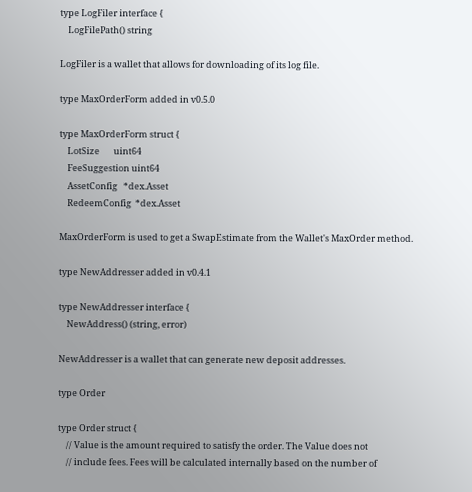type LogFiler interface {
    LogFilePath() string

LogFiler is a wallet that allows for downloading of its log file.

type MaxOrderForm added in v0.5.0

type MaxOrderForm struct {
    LotSize       uint64
    FeeSuggestion uint64
    AssetConfig   *dex.Asset
    RedeemConfig  *dex.Asset

MaxOrderForm is used to get a SwapEstimate from the Wallet's MaxOrder method.

type NewAddresser added in v0.4.1

type NewAddresser interface {
    NewAddress() (string, error)

NewAddresser is a wallet that can generate new deposit addresses.

type Order

type Order struct {
    // Value is the amount required to satisfy the order. The Value does not
    // include fees. Fees will be calculated internally based on the number of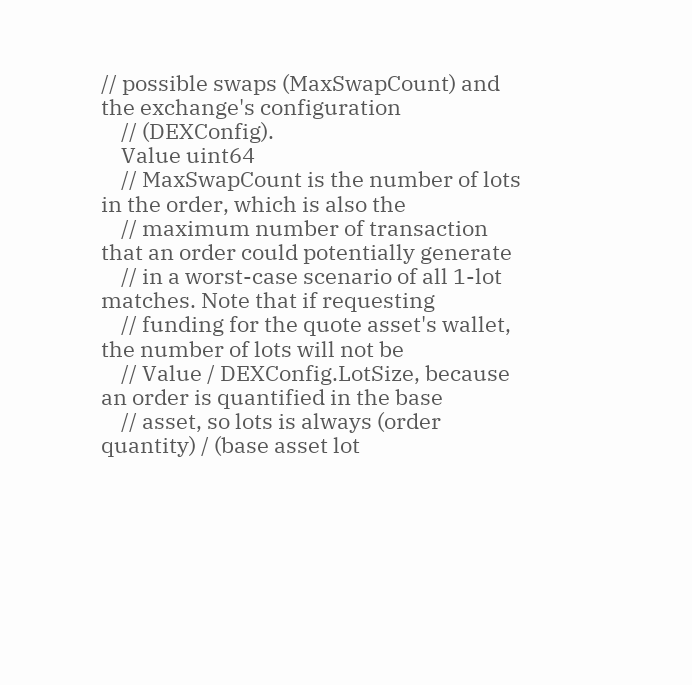// possible swaps (MaxSwapCount) and the exchange's configuration
    // (DEXConfig).
    Value uint64
    // MaxSwapCount is the number of lots in the order, which is also the
    // maximum number of transaction that an order could potentially generate
    // in a worst-case scenario of all 1-lot matches. Note that if requesting
    // funding for the quote asset's wallet, the number of lots will not be
    // Value / DEXConfig.LotSize, because an order is quantified in the base
    // asset, so lots is always (order quantity) / (base asset lot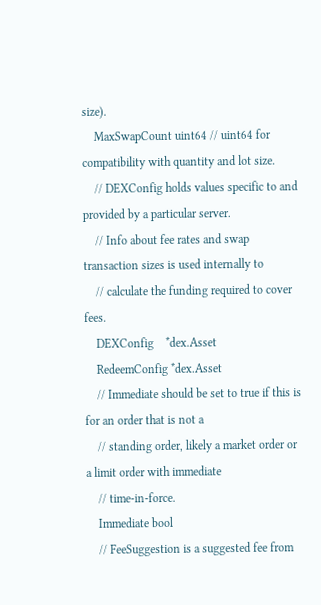size).
    MaxSwapCount uint64 // uint64 for compatibility with quantity and lot size.
    // DEXConfig holds values specific to and provided by a particular server.
    // Info about fee rates and swap transaction sizes is used internally to
    // calculate the funding required to cover fees.
    DEXConfig    *dex.Asset
    RedeemConfig *dex.Asset
    // Immediate should be set to true if this is for an order that is not a
    // standing order, likely a market order or a limit order with immediate
    // time-in-force.
    Immediate bool
    // FeeSuggestion is a suggested fee from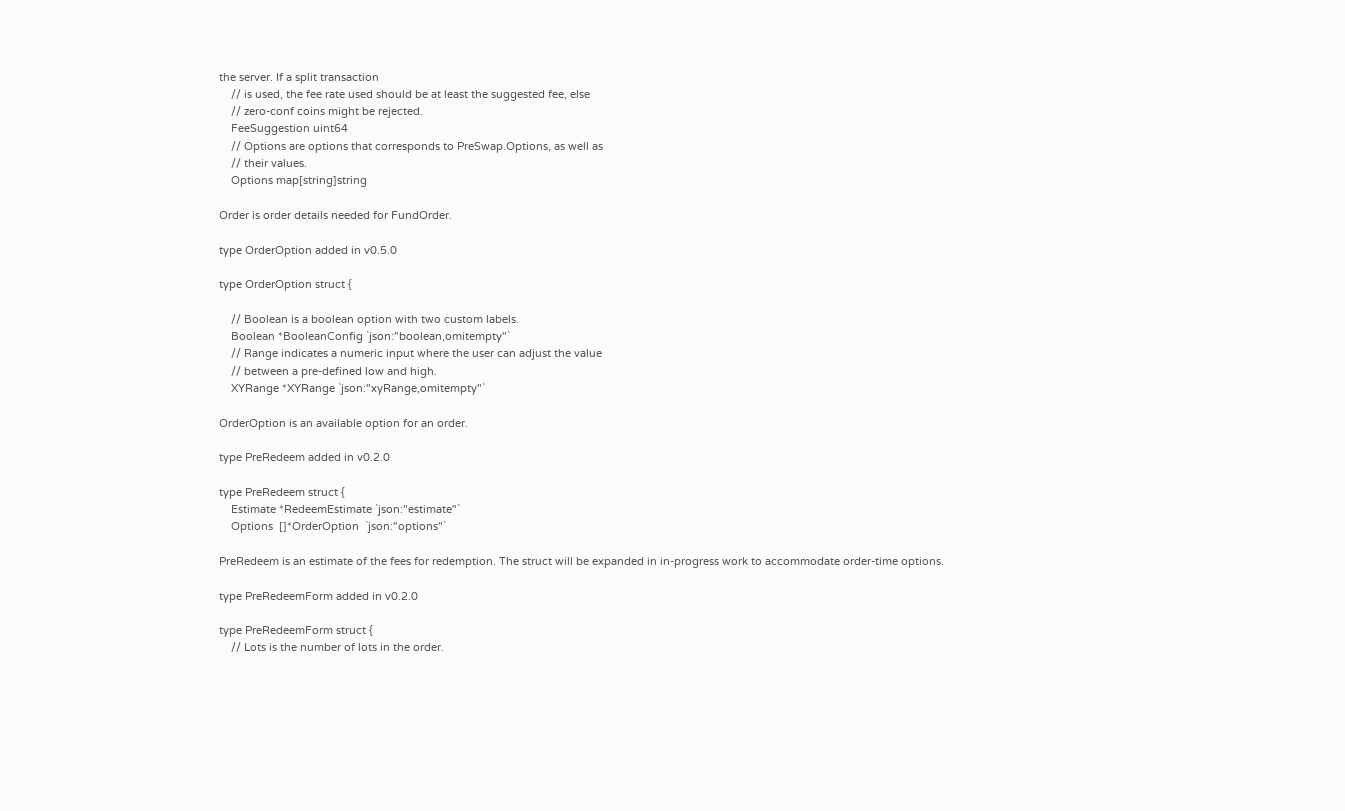the server. If a split transaction
    // is used, the fee rate used should be at least the suggested fee, else
    // zero-conf coins might be rejected.
    FeeSuggestion uint64
    // Options are options that corresponds to PreSwap.Options, as well as
    // their values.
    Options map[string]string

Order is order details needed for FundOrder.

type OrderOption added in v0.5.0

type OrderOption struct {

    // Boolean is a boolean option with two custom labels.
    Boolean *BooleanConfig `json:"boolean,omitempty"`
    // Range indicates a numeric input where the user can adjust the value
    // between a pre-defined low and high.
    XYRange *XYRange `json:"xyRange,omitempty"`

OrderOption is an available option for an order.

type PreRedeem added in v0.2.0

type PreRedeem struct {
    Estimate *RedeemEstimate `json:"estimate"`
    Options  []*OrderOption  `json:"options"`

PreRedeem is an estimate of the fees for redemption. The struct will be expanded in in-progress work to accommodate order-time options.

type PreRedeemForm added in v0.2.0

type PreRedeemForm struct {
    // Lots is the number of lots in the order.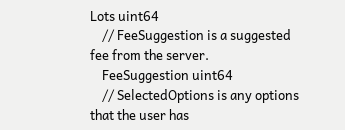Lots uint64
    // FeeSuggestion is a suggested fee from the server.
    FeeSuggestion uint64
    // SelectedOptions is any options that the user has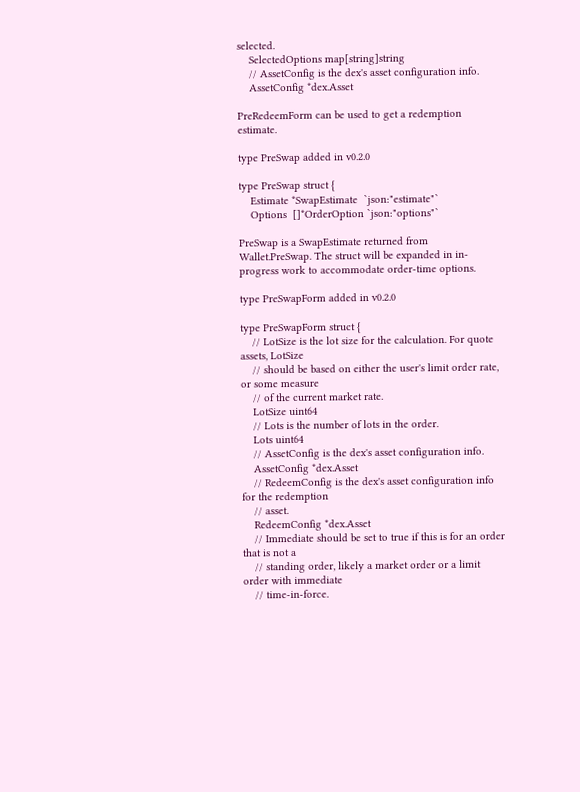selected.
    SelectedOptions map[string]string
    // AssetConfig is the dex's asset configuration info.
    AssetConfig *dex.Asset

PreRedeemForm can be used to get a redemption estimate.

type PreSwap added in v0.2.0

type PreSwap struct {
    Estimate *SwapEstimate  `json:"estimate"`
    Options  []*OrderOption `json:"options"`

PreSwap is a SwapEstimate returned from Wallet.PreSwap. The struct will be expanded in in-progress work to accommodate order-time options.

type PreSwapForm added in v0.2.0

type PreSwapForm struct {
    // LotSize is the lot size for the calculation. For quote assets, LotSize
    // should be based on either the user's limit order rate, or some measure
    // of the current market rate.
    LotSize uint64
    // Lots is the number of lots in the order.
    Lots uint64
    // AssetConfig is the dex's asset configuration info.
    AssetConfig *dex.Asset
    // RedeemConfig is the dex's asset configuration info for the redemption
    // asset.
    RedeemConfig *dex.Asset
    // Immediate should be set to true if this is for an order that is not a
    // standing order, likely a market order or a limit order with immediate
    // time-in-force.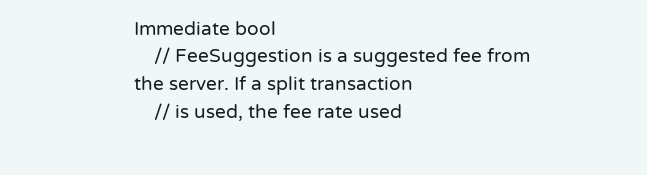Immediate bool
    // FeeSuggestion is a suggested fee from the server. If a split transaction
    // is used, the fee rate used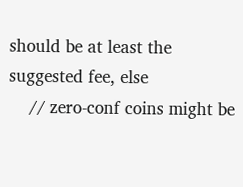should be at least the suggested fee, else
    // zero-conf coins might be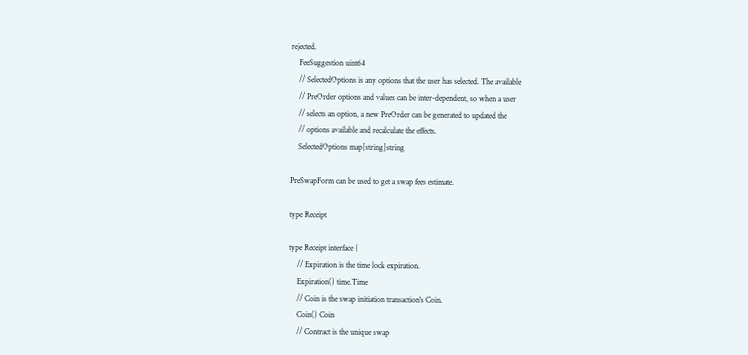rejected.
    FeeSuggestion uint64
    // SelectedOptions is any options that the user has selected. The available
    // PreOrder options and values can be inter-dependent, so when a user
    // selects an option, a new PreOrder can be generated to updated the
    // options available and recalculate the effects.
    SelectedOptions map[string]string

PreSwapForm can be used to get a swap fees estimate.

type Receipt

type Receipt interface {
    // Expiration is the time lock expiration.
    Expiration() time.Time
    // Coin is the swap initiation transaction's Coin.
    Coin() Coin
    // Contract is the unique swap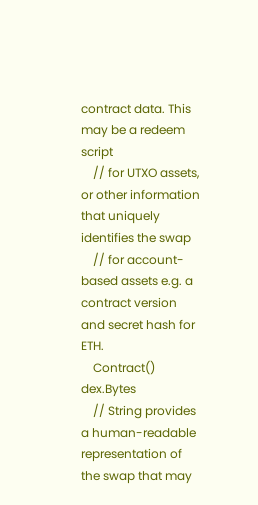contract data. This may be a redeem script
    // for UTXO assets, or other information that uniquely identifies the swap
    // for account-based assets e.g. a contract version and secret hash for ETH.
    Contract() dex.Bytes
    // String provides a human-readable representation of the swap that may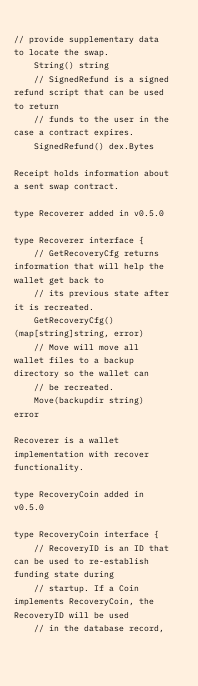// provide supplementary data to locate the swap.
    String() string
    // SignedRefund is a signed refund script that can be used to return
    // funds to the user in the case a contract expires.
    SignedRefund() dex.Bytes

Receipt holds information about a sent swap contract.

type Recoverer added in v0.5.0

type Recoverer interface {
    // GetRecoveryCfg returns information that will help the wallet get back to
    // its previous state after it is recreated.
    GetRecoveryCfg() (map[string]string, error)
    // Move will move all wallet files to a backup directory so the wallet can
    // be recreated.
    Move(backupdir string) error

Recoverer is a wallet implementation with recover functionality.

type RecoveryCoin added in v0.5.0

type RecoveryCoin interface {
    // RecoveryID is an ID that can be used to re-establish funding state during
    // startup. If a Coin implements RecoveryCoin, the RecoveryID will be used
    // in the database record,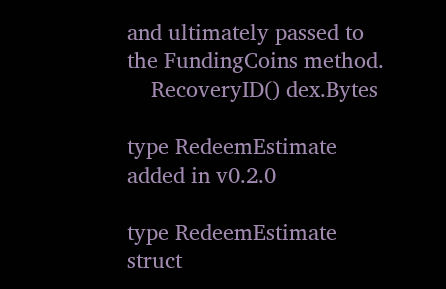and ultimately passed to the FundingCoins method.
    RecoveryID() dex.Bytes

type RedeemEstimate added in v0.2.0

type RedeemEstimate struct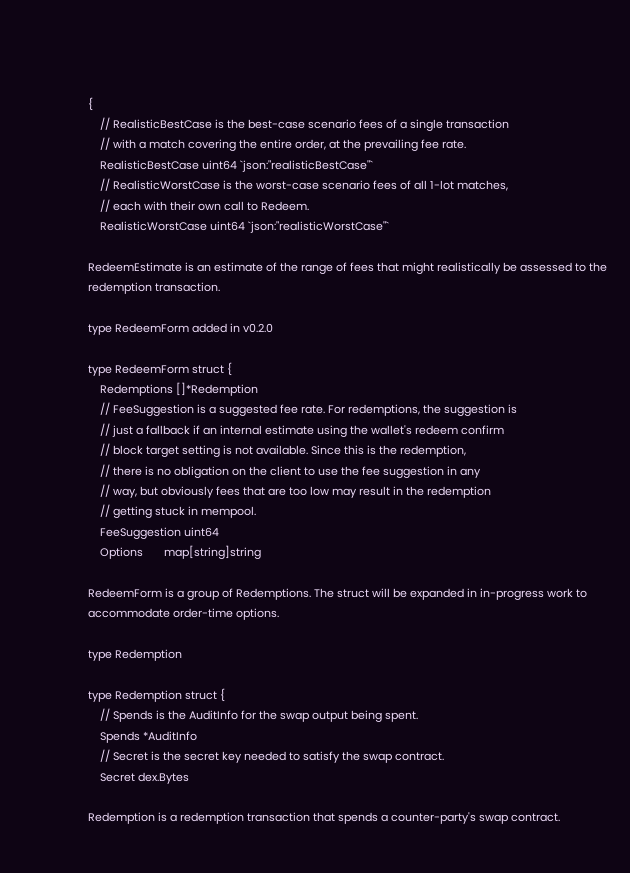{
    // RealisticBestCase is the best-case scenario fees of a single transaction
    // with a match covering the entire order, at the prevailing fee rate.
    RealisticBestCase uint64 `json:"realisticBestCase"`
    // RealisticWorstCase is the worst-case scenario fees of all 1-lot matches,
    // each with their own call to Redeem.
    RealisticWorstCase uint64 `json:"realisticWorstCase"`

RedeemEstimate is an estimate of the range of fees that might realistically be assessed to the redemption transaction.

type RedeemForm added in v0.2.0

type RedeemForm struct {
    Redemptions []*Redemption
    // FeeSuggestion is a suggested fee rate. For redemptions, the suggestion is
    // just a fallback if an internal estimate using the wallet's redeem confirm
    // block target setting is not available. Since this is the redemption,
    // there is no obligation on the client to use the fee suggestion in any
    // way, but obviously fees that are too low may result in the redemption
    // getting stuck in mempool.
    FeeSuggestion uint64
    Options       map[string]string

RedeemForm is a group of Redemptions. The struct will be expanded in in-progress work to accommodate order-time options.

type Redemption

type Redemption struct {
    // Spends is the AuditInfo for the swap output being spent.
    Spends *AuditInfo
    // Secret is the secret key needed to satisfy the swap contract.
    Secret dex.Bytes

Redemption is a redemption transaction that spends a counter-party's swap contract.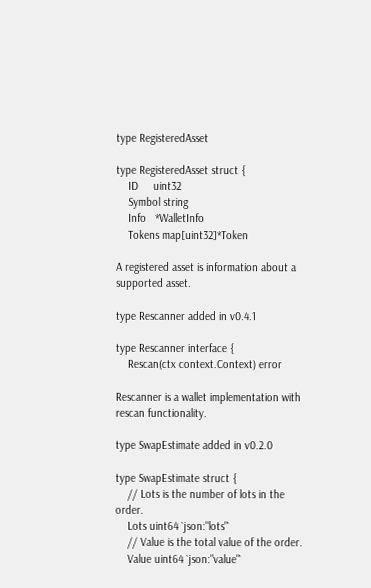type RegisteredAsset

type RegisteredAsset struct {
    ID     uint32
    Symbol string
    Info   *WalletInfo
    Tokens map[uint32]*Token

A registered asset is information about a supported asset.

type Rescanner added in v0.4.1

type Rescanner interface {
    Rescan(ctx context.Context) error

Rescanner is a wallet implementation with rescan functionality.

type SwapEstimate added in v0.2.0

type SwapEstimate struct {
    // Lots is the number of lots in the order.
    Lots uint64 `json:"lots"`
    // Value is the total value of the order.
    Value uint64 `json:"value"`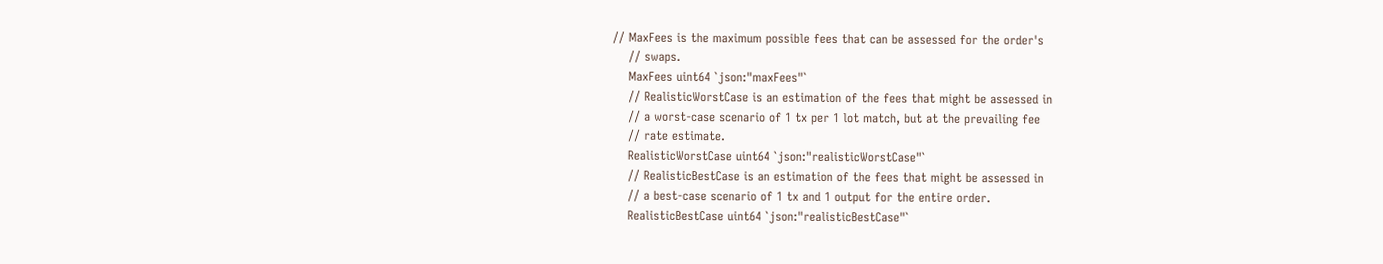// MaxFees is the maximum possible fees that can be assessed for the order's
    // swaps.
    MaxFees uint64 `json:"maxFees"`
    // RealisticWorstCase is an estimation of the fees that might be assessed in
    // a worst-case scenario of 1 tx per 1 lot match, but at the prevailing fee
    // rate estimate.
    RealisticWorstCase uint64 `json:"realisticWorstCase"`
    // RealisticBestCase is an estimation of the fees that might be assessed in
    // a best-case scenario of 1 tx and 1 output for the entire order.
    RealisticBestCase uint64 `json:"realisticBestCase"`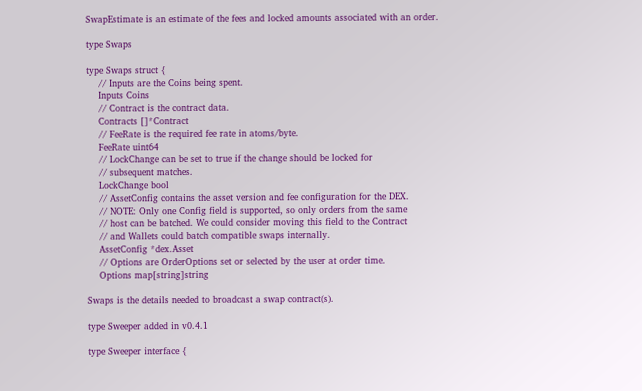SwapEstimate is an estimate of the fees and locked amounts associated with an order.

type Swaps

type Swaps struct {
    // Inputs are the Coins being spent.
    Inputs Coins
    // Contract is the contract data.
    Contracts []*Contract
    // FeeRate is the required fee rate in atoms/byte.
    FeeRate uint64
    // LockChange can be set to true if the change should be locked for
    // subsequent matches.
    LockChange bool
    // AssetConfig contains the asset version and fee configuration for the DEX.
    // NOTE: Only one Config field is supported, so only orders from the same
    // host can be batched. We could consider moving this field to the Contract
    // and Wallets could batch compatible swaps internally.
    AssetConfig *dex.Asset
    // Options are OrderOptions set or selected by the user at order time.
    Options map[string]string

Swaps is the details needed to broadcast a swap contract(s).

type Sweeper added in v0.4.1

type Sweeper interface {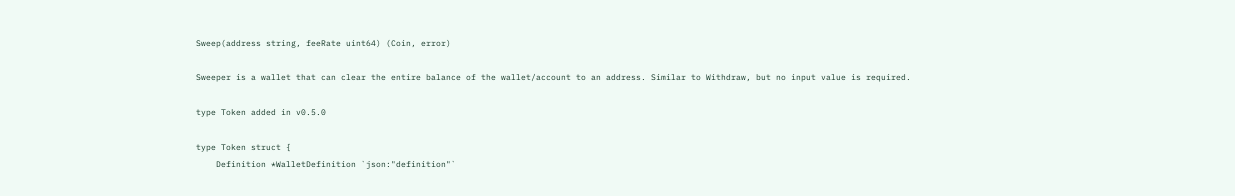Sweep(address string, feeRate uint64) (Coin, error)

Sweeper is a wallet that can clear the entire balance of the wallet/account to an address. Similar to Withdraw, but no input value is required.

type Token added in v0.5.0

type Token struct {
    Definition *WalletDefinition `json:"definition"`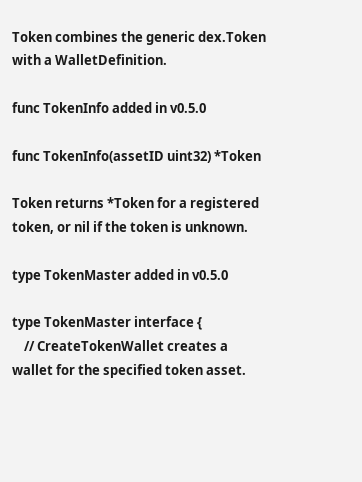Token combines the generic dex.Token with a WalletDefinition.

func TokenInfo added in v0.5.0

func TokenInfo(assetID uint32) *Token

Token returns *Token for a registered token, or nil if the token is unknown.

type TokenMaster added in v0.5.0

type TokenMaster interface {
    // CreateTokenWallet creates a wallet for the specified token asset.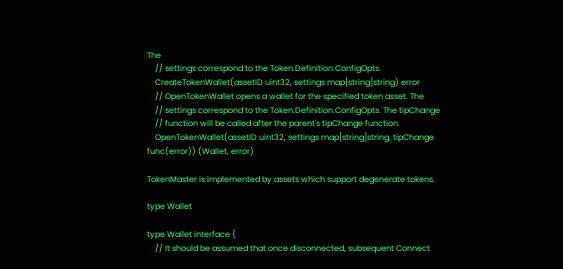The
    // settings correspond to the Token.Definition.ConfigOpts.
    CreateTokenWallet(assetID uint32, settings map[string]string) error
    // OpenTokenWallet opens a wallet for the specified token asset. The
    // settings correspond to the Token.Definition.ConfigOpts. The tipChange
    // function will be called after the parent's tipChange function.
    OpenTokenWallet(assetID uint32, settings map[string]string, tipChange func(error)) (Wallet, error)

TokenMaster is implemented by assets which support degenerate tokens.

type Wallet

type Wallet interface {
    // It should be assumed that once disconnected, subsequent Connect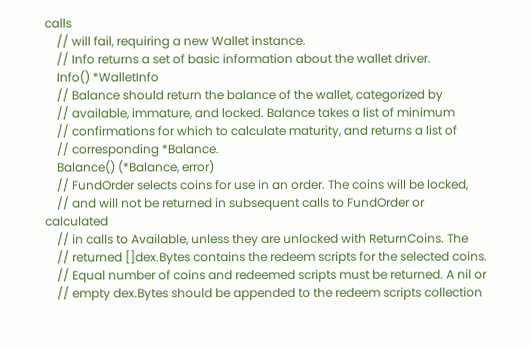calls
    // will fail, requiring a new Wallet instance.
    // Info returns a set of basic information about the wallet driver.
    Info() *WalletInfo
    // Balance should return the balance of the wallet, categorized by
    // available, immature, and locked. Balance takes a list of minimum
    // confirmations for which to calculate maturity, and returns a list of
    // corresponding *Balance.
    Balance() (*Balance, error)
    // FundOrder selects coins for use in an order. The coins will be locked,
    // and will not be returned in subsequent calls to FundOrder or calculated
    // in calls to Available, unless they are unlocked with ReturnCoins. The
    // returned []dex.Bytes contains the redeem scripts for the selected coins.
    // Equal number of coins and redeemed scripts must be returned. A nil or
    // empty dex.Bytes should be appended to the redeem scripts collection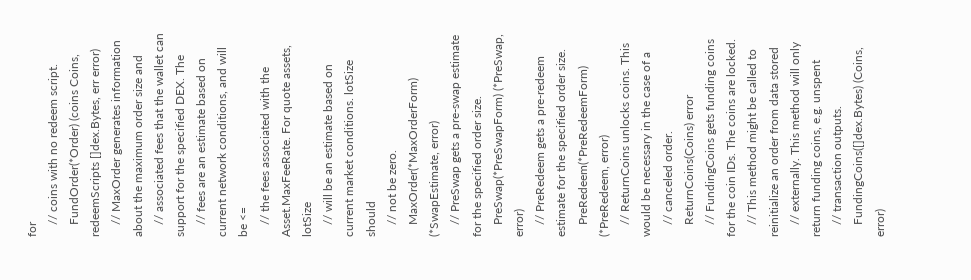for
    // coins with no redeem script.
    FundOrder(*Order) (coins Coins, redeemScripts []dex.Bytes, err error)
    // MaxOrder generates information about the maximum order size and
    // associated fees that the wallet can support for the specified DEX. The
    // fees are an estimate based on current network conditions, and will be <=
    // the fees associated with the Asset.MaxFeeRate. For quote assets, lotSize
    // will be an estimate based on current market conditions. lotSize should
    // not be zero.
    MaxOrder(*MaxOrderForm) (*SwapEstimate, error)
    // PreSwap gets a pre-swap estimate for the specified order size.
    PreSwap(*PreSwapForm) (*PreSwap, error)
    // PreRedeem gets a pre-redeem estimate for the specified order size.
    PreRedeem(*PreRedeemForm) (*PreRedeem, error)
    // ReturnCoins unlocks coins. This would be necessary in the case of a
    // canceled order.
    ReturnCoins(Coins) error
    // FundingCoins gets funding coins for the coin IDs. The coins are locked.
    // This method might be called to reinitialize an order from data stored
    // externally. This method will only return funding coins, e.g. unspent
    // transaction outputs.
    FundingCoins([]dex.Bytes) (Coins, error)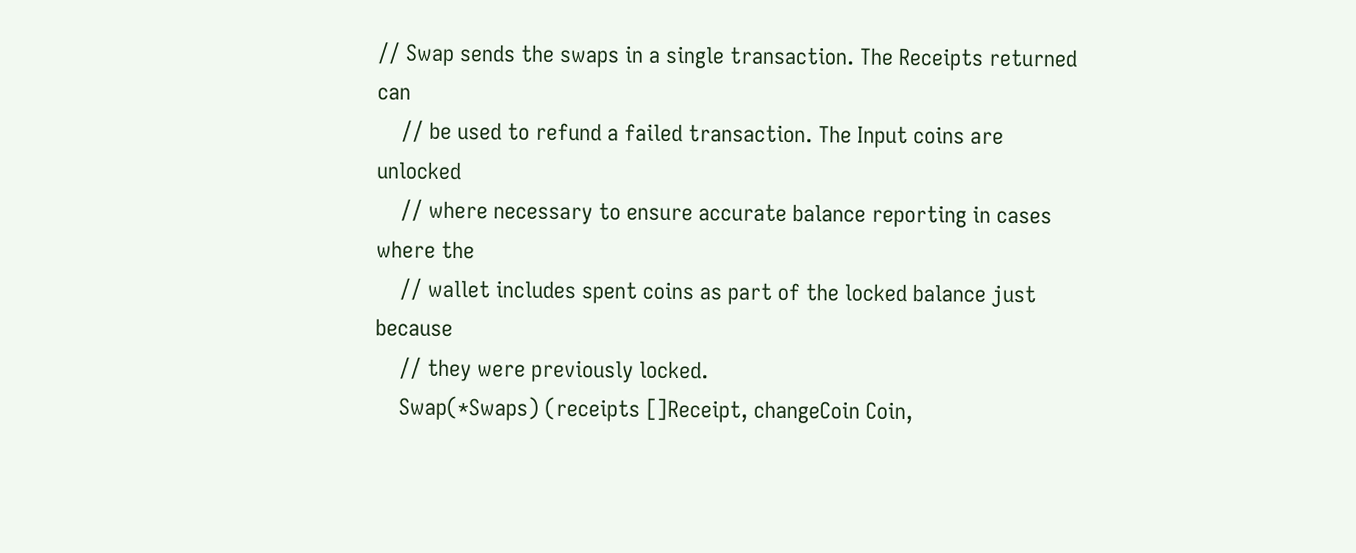// Swap sends the swaps in a single transaction. The Receipts returned can
    // be used to refund a failed transaction. The Input coins are unlocked
    // where necessary to ensure accurate balance reporting in cases where the
    // wallet includes spent coins as part of the locked balance just because
    // they were previously locked.
    Swap(*Swaps) (receipts []Receipt, changeCoin Coin,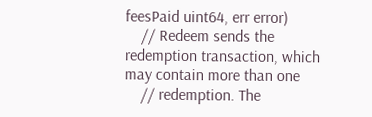feesPaid uint64, err error)
    // Redeem sends the redemption transaction, which may contain more than one
    // redemption. The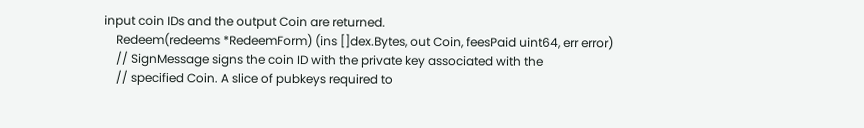input coin IDs and the output Coin are returned.
    Redeem(redeems *RedeemForm) (ins []dex.Bytes, out Coin, feesPaid uint64, err error)
    // SignMessage signs the coin ID with the private key associated with the
    // specified Coin. A slice of pubkeys required to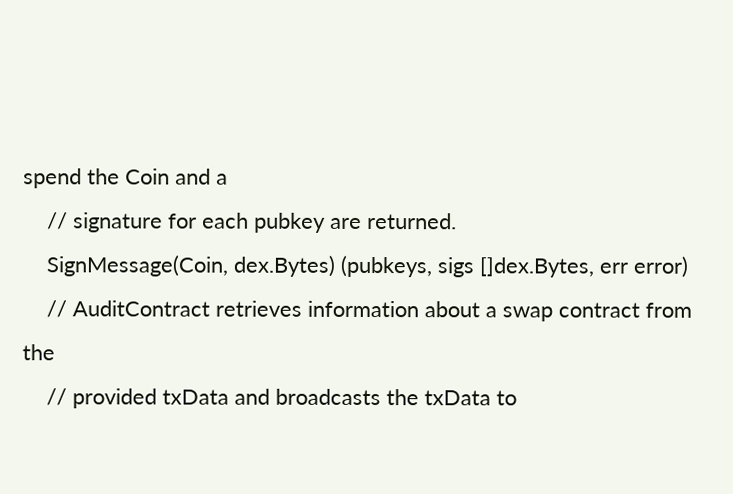spend the Coin and a
    // signature for each pubkey are returned.
    SignMessage(Coin, dex.Bytes) (pubkeys, sigs []dex.Bytes, err error)
    // AuditContract retrieves information about a swap contract from the
    // provided txData and broadcasts the txData to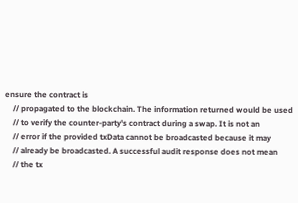ensure the contract is
    // propagated to the blockchain. The information returned would be used
    // to verify the counter-party's contract during a swap. It is not an
    // error if the provided txData cannot be broadcasted because it may
    // already be broadcasted. A successful audit response does not mean
    // the tx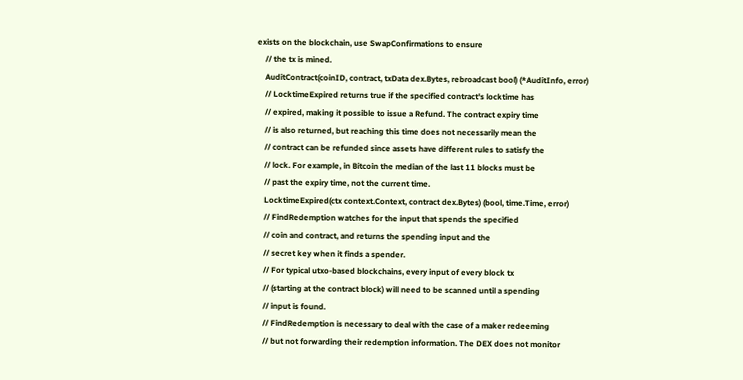exists on the blockchain, use SwapConfirmations to ensure
    // the tx is mined.
    AuditContract(coinID, contract, txData dex.Bytes, rebroadcast bool) (*AuditInfo, error)
    // LocktimeExpired returns true if the specified contract's locktime has
    // expired, making it possible to issue a Refund. The contract expiry time
    // is also returned, but reaching this time does not necessarily mean the
    // contract can be refunded since assets have different rules to satisfy the
    // lock. For example, in Bitcoin the median of the last 11 blocks must be
    // past the expiry time, not the current time.
    LocktimeExpired(ctx context.Context, contract dex.Bytes) (bool, time.Time, error)
    // FindRedemption watches for the input that spends the specified
    // coin and contract, and returns the spending input and the
    // secret key when it finds a spender.
    // For typical utxo-based blockchains, every input of every block tx
    // (starting at the contract block) will need to be scanned until a spending
    // input is found.
    // FindRedemption is necessary to deal with the case of a maker redeeming
    // but not forwarding their redemption information. The DEX does not monitor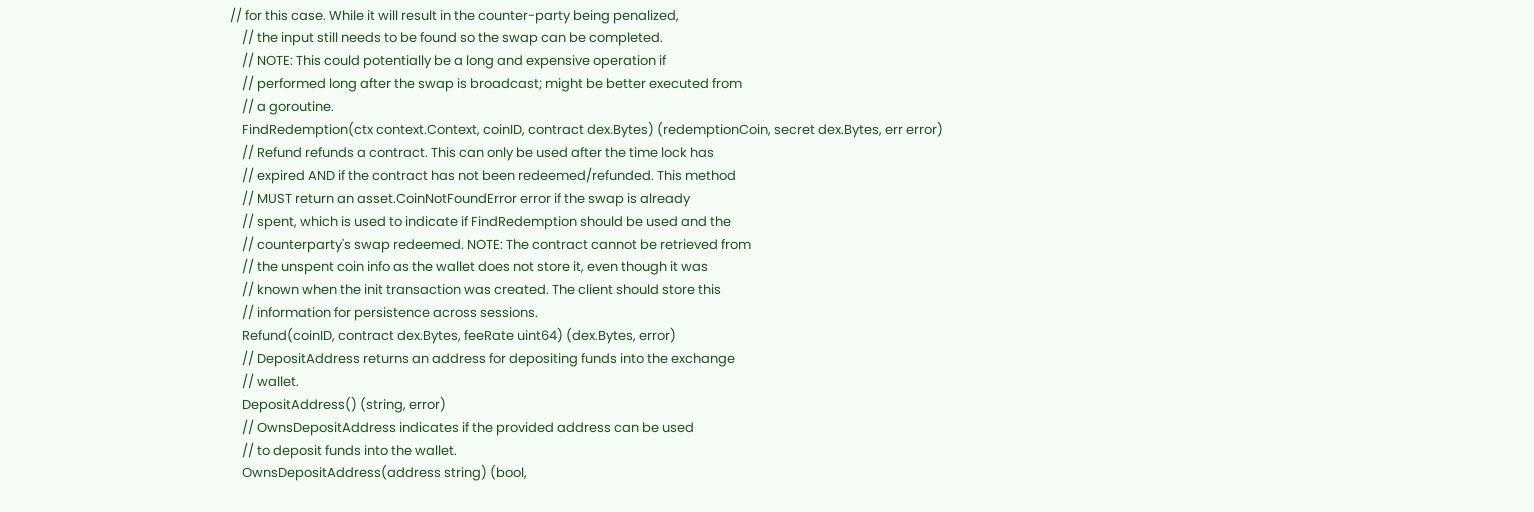// for this case. While it will result in the counter-party being penalized,
    // the input still needs to be found so the swap can be completed.
    // NOTE: This could potentially be a long and expensive operation if
    // performed long after the swap is broadcast; might be better executed from
    // a goroutine.
    FindRedemption(ctx context.Context, coinID, contract dex.Bytes) (redemptionCoin, secret dex.Bytes, err error)
    // Refund refunds a contract. This can only be used after the time lock has
    // expired AND if the contract has not been redeemed/refunded. This method
    // MUST return an asset.CoinNotFoundError error if the swap is already
    // spent, which is used to indicate if FindRedemption should be used and the
    // counterparty's swap redeemed. NOTE: The contract cannot be retrieved from
    // the unspent coin info as the wallet does not store it, even though it was
    // known when the init transaction was created. The client should store this
    // information for persistence across sessions.
    Refund(coinID, contract dex.Bytes, feeRate uint64) (dex.Bytes, error)
    // DepositAddress returns an address for depositing funds into the exchange
    // wallet.
    DepositAddress() (string, error)
    // OwnsDepositAddress indicates if the provided address can be used
    // to deposit funds into the wallet.
    OwnsDepositAddress(address string) (bool,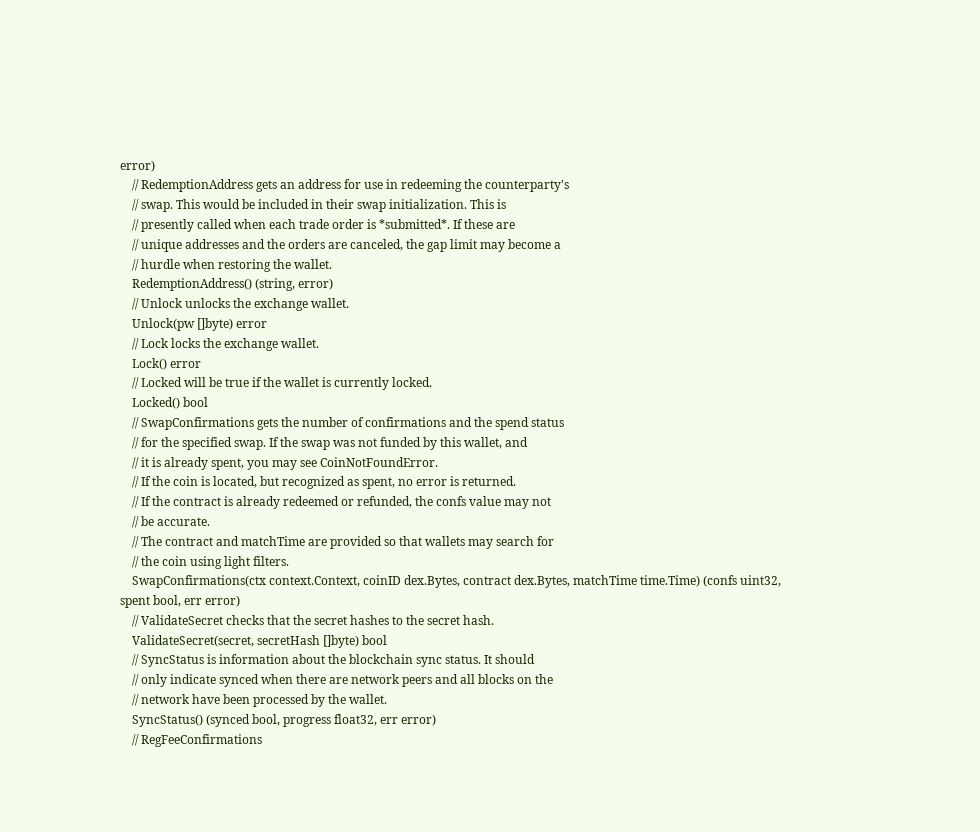error)
    // RedemptionAddress gets an address for use in redeeming the counterparty's
    // swap. This would be included in their swap initialization. This is
    // presently called when each trade order is *submitted*. If these are
    // unique addresses and the orders are canceled, the gap limit may become a
    // hurdle when restoring the wallet.
    RedemptionAddress() (string, error)
    // Unlock unlocks the exchange wallet.
    Unlock(pw []byte) error
    // Lock locks the exchange wallet.
    Lock() error
    // Locked will be true if the wallet is currently locked.
    Locked() bool
    // SwapConfirmations gets the number of confirmations and the spend status
    // for the specified swap. If the swap was not funded by this wallet, and
    // it is already spent, you may see CoinNotFoundError.
    // If the coin is located, but recognized as spent, no error is returned.
    // If the contract is already redeemed or refunded, the confs value may not
    // be accurate.
    // The contract and matchTime are provided so that wallets may search for
    // the coin using light filters.
    SwapConfirmations(ctx context.Context, coinID dex.Bytes, contract dex.Bytes, matchTime time.Time) (confs uint32, spent bool, err error)
    // ValidateSecret checks that the secret hashes to the secret hash.
    ValidateSecret(secret, secretHash []byte) bool
    // SyncStatus is information about the blockchain sync status. It should
    // only indicate synced when there are network peers and all blocks on the
    // network have been processed by the wallet.
    SyncStatus() (synced bool, progress float32, err error)
    // RegFeeConfirmations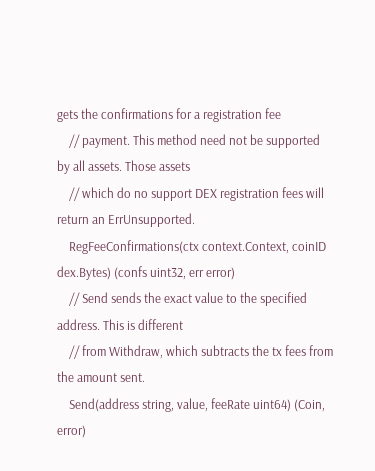gets the confirmations for a registration fee
    // payment. This method need not be supported by all assets. Those assets
    // which do no support DEX registration fees will return an ErrUnsupported.
    RegFeeConfirmations(ctx context.Context, coinID dex.Bytes) (confs uint32, err error)
    // Send sends the exact value to the specified address. This is different
    // from Withdraw, which subtracts the tx fees from the amount sent.
    Send(address string, value, feeRate uint64) (Coin, error)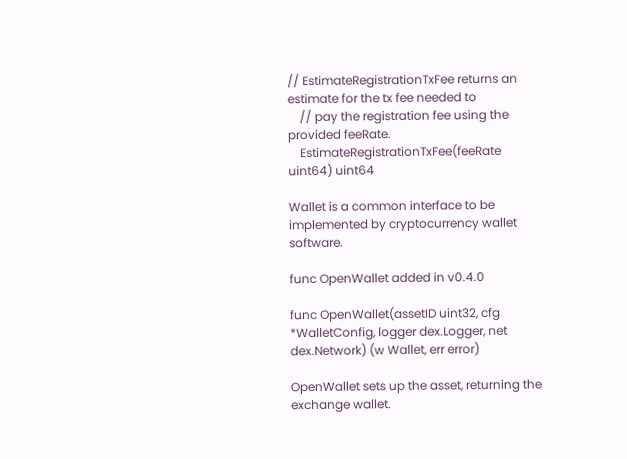// EstimateRegistrationTxFee returns an estimate for the tx fee needed to
    // pay the registration fee using the provided feeRate.
    EstimateRegistrationTxFee(feeRate uint64) uint64

Wallet is a common interface to be implemented by cryptocurrency wallet software.

func OpenWallet added in v0.4.0

func OpenWallet(assetID uint32, cfg *WalletConfig, logger dex.Logger, net dex.Network) (w Wallet, err error)

OpenWallet sets up the asset, returning the exchange wallet.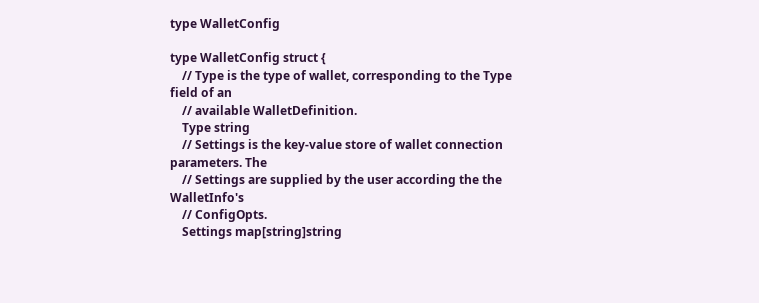type WalletConfig

type WalletConfig struct {
    // Type is the type of wallet, corresponding to the Type field of an
    // available WalletDefinition.
    Type string
    // Settings is the key-value store of wallet connection parameters. The
    // Settings are supplied by the user according the the WalletInfo's
    // ConfigOpts.
    Settings map[string]string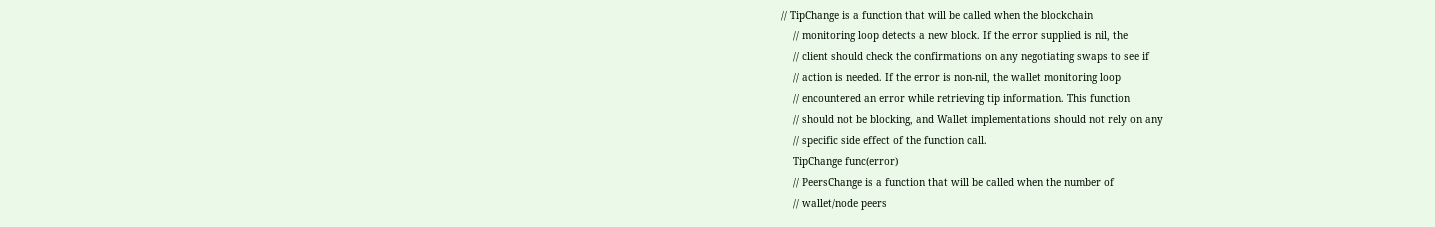// TipChange is a function that will be called when the blockchain
    // monitoring loop detects a new block. If the error supplied is nil, the
    // client should check the confirmations on any negotiating swaps to see if
    // action is needed. If the error is non-nil, the wallet monitoring loop
    // encountered an error while retrieving tip information. This function
    // should not be blocking, and Wallet implementations should not rely on any
    // specific side effect of the function call.
    TipChange func(error)
    // PeersChange is a function that will be called when the number of
    // wallet/node peers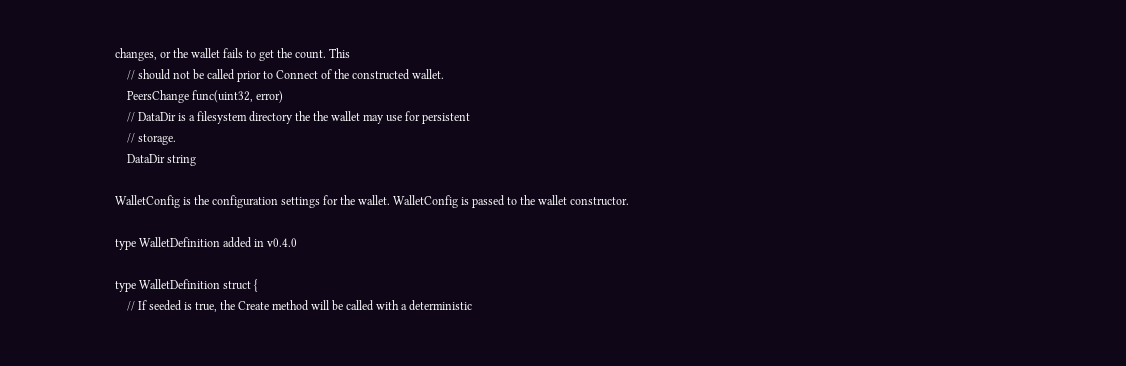changes, or the wallet fails to get the count. This
    // should not be called prior to Connect of the constructed wallet.
    PeersChange func(uint32, error)
    // DataDir is a filesystem directory the the wallet may use for persistent
    // storage.
    DataDir string

WalletConfig is the configuration settings for the wallet. WalletConfig is passed to the wallet constructor.

type WalletDefinition added in v0.4.0

type WalletDefinition struct {
    // If seeded is true, the Create method will be called with a deterministic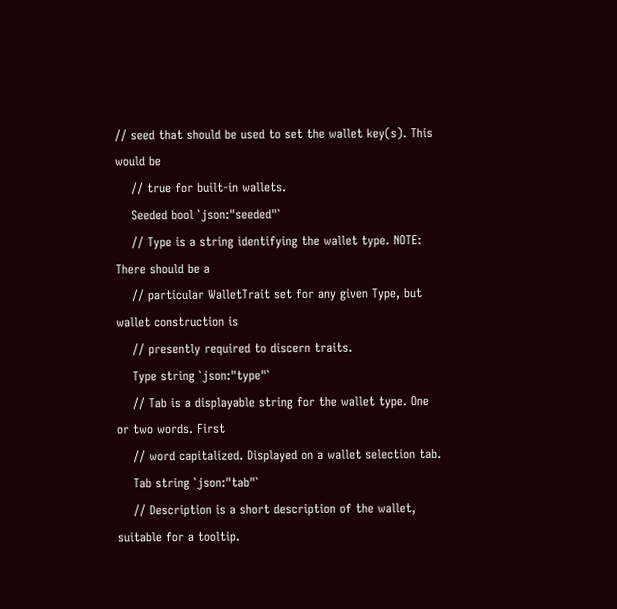// seed that should be used to set the wallet key(s). This would be
    // true for built-in wallets.
    Seeded bool `json:"seeded"`
    // Type is a string identifying the wallet type. NOTE: There should be a
    // particular WalletTrait set for any given Type, but wallet construction is
    // presently required to discern traits.
    Type string `json:"type"`
    // Tab is a displayable string for the wallet type. One or two words. First
    // word capitalized. Displayed on a wallet selection tab.
    Tab string `json:"tab"`
    // Description is a short description of the wallet, suitable for a tooltip.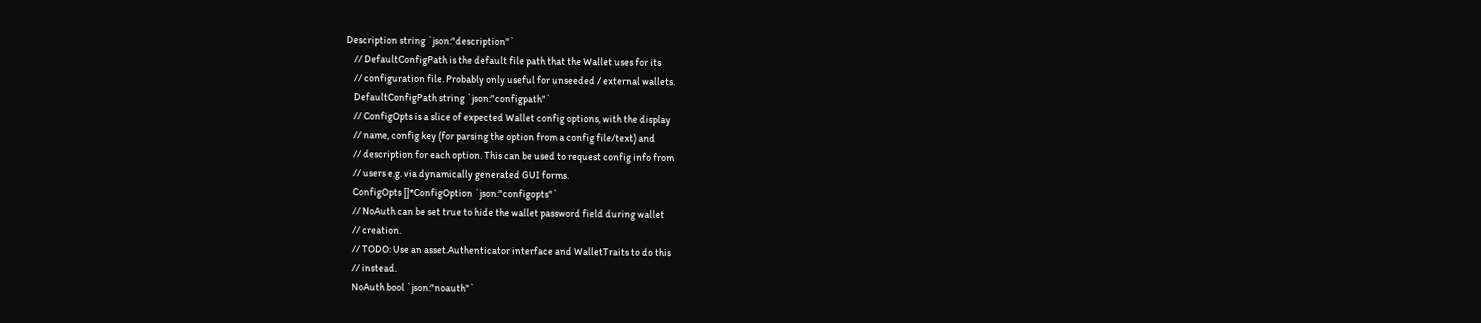Description string `json:"description"`
    // DefaultConfigPath is the default file path that the Wallet uses for its
    // configuration file. Probably only useful for unseeded / external wallets.
    DefaultConfigPath string `json:"configpath"`
    // ConfigOpts is a slice of expected Wallet config options, with the display
    // name, config key (for parsing the option from a config file/text) and
    // description for each option. This can be used to request config info from
    // users e.g. via dynamically generated GUI forms.
    ConfigOpts []*ConfigOption `json:"configopts"`
    // NoAuth can be set true to hide the wallet password field during wallet
    // creation.
    // TODO: Use an asset.Authenticator interface and WalletTraits to do this
    // instead.
    NoAuth bool `json:"noauth"`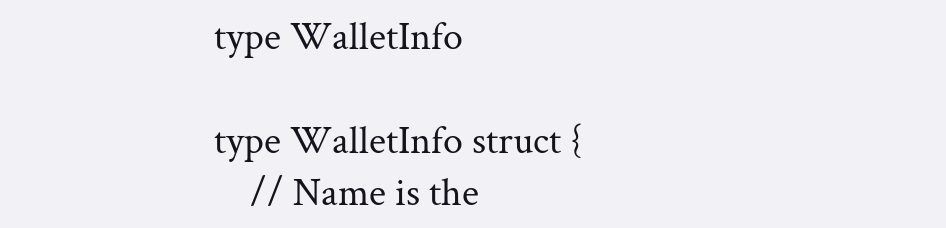type WalletInfo

type WalletInfo struct {
    // Name is the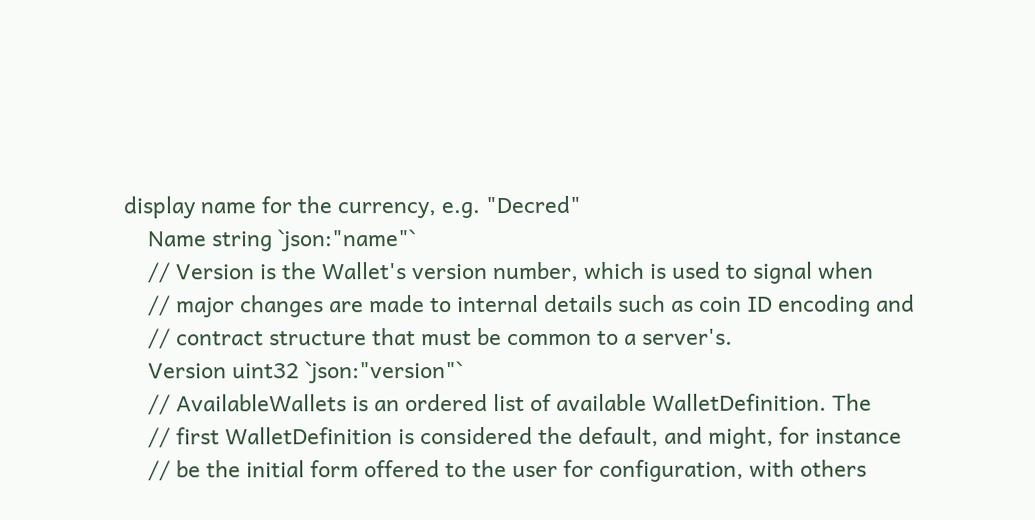display name for the currency, e.g. "Decred"
    Name string `json:"name"`
    // Version is the Wallet's version number, which is used to signal when
    // major changes are made to internal details such as coin ID encoding and
    // contract structure that must be common to a server's.
    Version uint32 `json:"version"`
    // AvailableWallets is an ordered list of available WalletDefinition. The
    // first WalletDefinition is considered the default, and might, for instance
    // be the initial form offered to the user for configuration, with others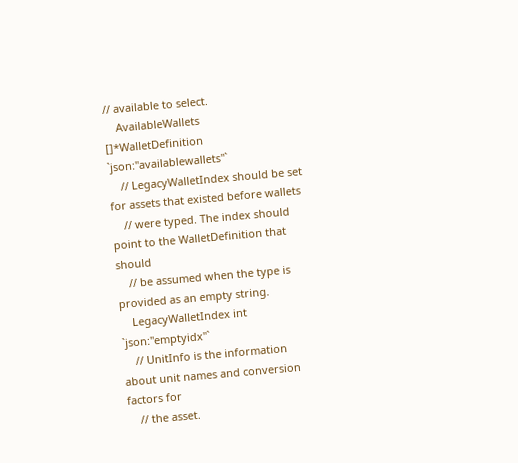// available to select.
    AvailableWallets []*WalletDefinition `json:"availablewallets"`
    // LegacyWalletIndex should be set for assets that existed before wallets
    // were typed. The index should point to the WalletDefinition that should
    // be assumed when the type is provided as an empty string.
    LegacyWalletIndex int `json:"emptyidx"`
    // UnitInfo is the information about unit names and conversion factors for
    // the asset.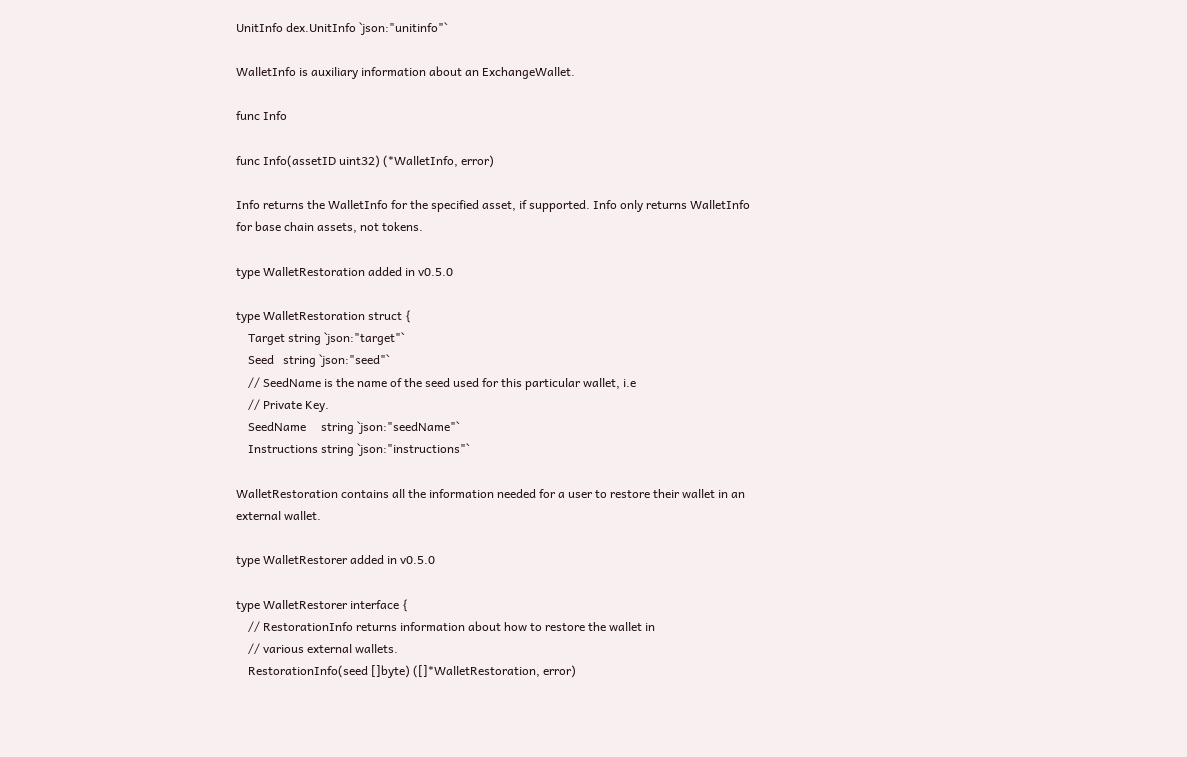UnitInfo dex.UnitInfo `json:"unitinfo"`

WalletInfo is auxiliary information about an ExchangeWallet.

func Info

func Info(assetID uint32) (*WalletInfo, error)

Info returns the WalletInfo for the specified asset, if supported. Info only returns WalletInfo for base chain assets, not tokens.

type WalletRestoration added in v0.5.0

type WalletRestoration struct {
    Target string `json:"target"`
    Seed   string `json:"seed"`
    // SeedName is the name of the seed used for this particular wallet, i.e
    // Private Key.
    SeedName     string `json:"seedName"`
    Instructions string `json:"instructions"`

WalletRestoration contains all the information needed for a user to restore their wallet in an external wallet.

type WalletRestorer added in v0.5.0

type WalletRestorer interface {
    // RestorationInfo returns information about how to restore the wallet in
    // various external wallets.
    RestorationInfo(seed []byte) ([]*WalletRestoration, error)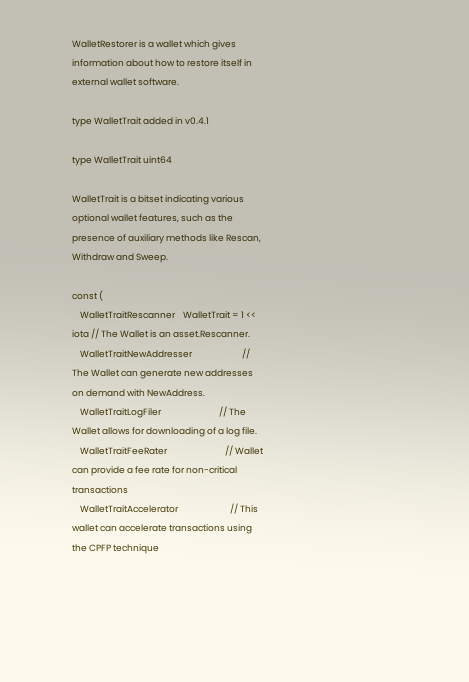WalletRestorer is a wallet which gives information about how to restore itself in external wallet software.

type WalletTrait added in v0.4.1

type WalletTrait uint64

WalletTrait is a bitset indicating various optional wallet features, such as the presence of auxiliary methods like Rescan, Withdraw and Sweep.

const (
    WalletTraitRescanner    WalletTrait = 1 << iota // The Wallet is an asset.Rescanner.
    WalletTraitNewAddresser                         // The Wallet can generate new addresses on demand with NewAddress.
    WalletTraitLogFiler                             // The Wallet allows for downloading of a log file.
    WalletTraitFeeRater                             // Wallet can provide a fee rate for non-critical transactions
    WalletTraitAccelerator                          // This wallet can accelerate transactions using the CPFP technique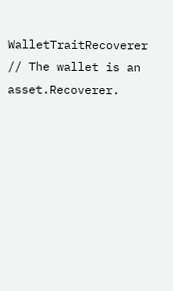WalletTraitRecoverer                            // The wallet is an asset.Recoverer.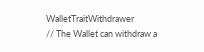WalletTraitWithdrawer                           // The Wallet can withdraw a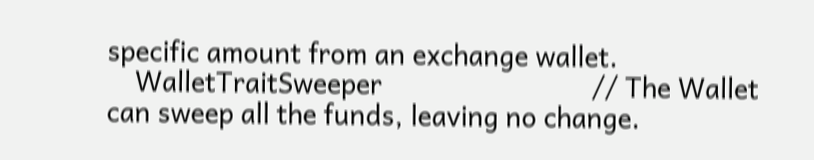specific amount from an exchange wallet.
    WalletTraitSweeper                              // The Wallet can sweep all the funds, leaving no change.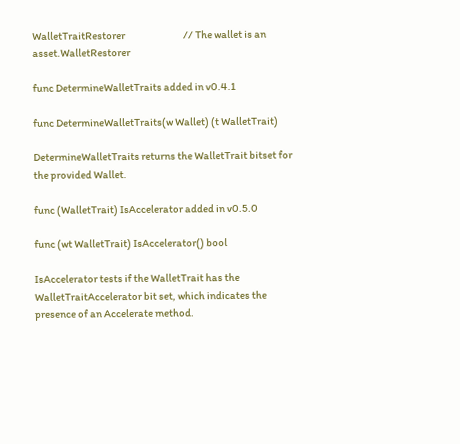WalletTraitRestorer                             // The wallet is an asset.WalletRestorer

func DetermineWalletTraits added in v0.4.1

func DetermineWalletTraits(w Wallet) (t WalletTrait)

DetermineWalletTraits returns the WalletTrait bitset for the provided Wallet.

func (WalletTrait) IsAccelerator added in v0.5.0

func (wt WalletTrait) IsAccelerator() bool

IsAccelerator tests if the WalletTrait has the WalletTraitAccelerator bit set, which indicates the presence of an Accelerate method.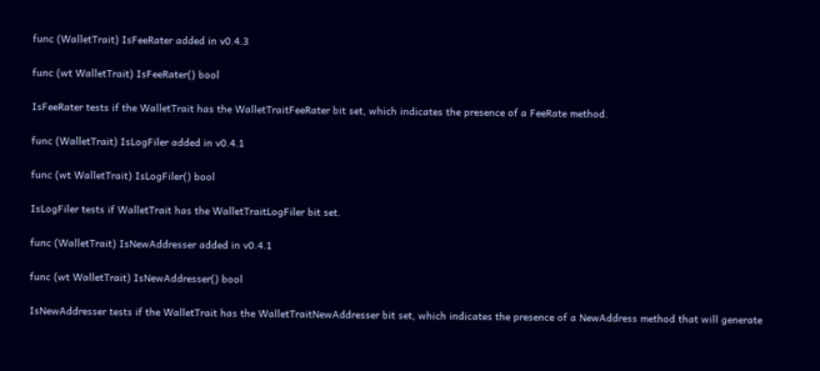func (WalletTrait) IsFeeRater added in v0.4.3

func (wt WalletTrait) IsFeeRater() bool

IsFeeRater tests if the WalletTrait has the WalletTraitFeeRater bit set, which indicates the presence of a FeeRate method.

func (WalletTrait) IsLogFiler added in v0.4.1

func (wt WalletTrait) IsLogFiler() bool

IsLogFiler tests if WalletTrait has the WalletTraitLogFiler bit set.

func (WalletTrait) IsNewAddresser added in v0.4.1

func (wt WalletTrait) IsNewAddresser() bool

IsNewAddresser tests if the WalletTrait has the WalletTraitNewAddresser bit set, which indicates the presence of a NewAddress method that will generate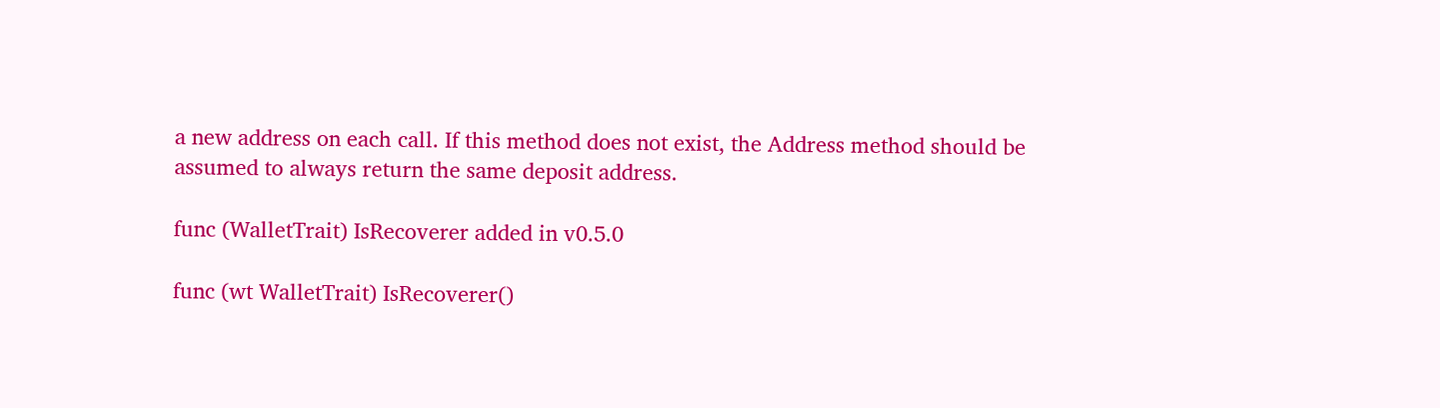a new address on each call. If this method does not exist, the Address method should be assumed to always return the same deposit address.

func (WalletTrait) IsRecoverer added in v0.5.0

func (wt WalletTrait) IsRecoverer()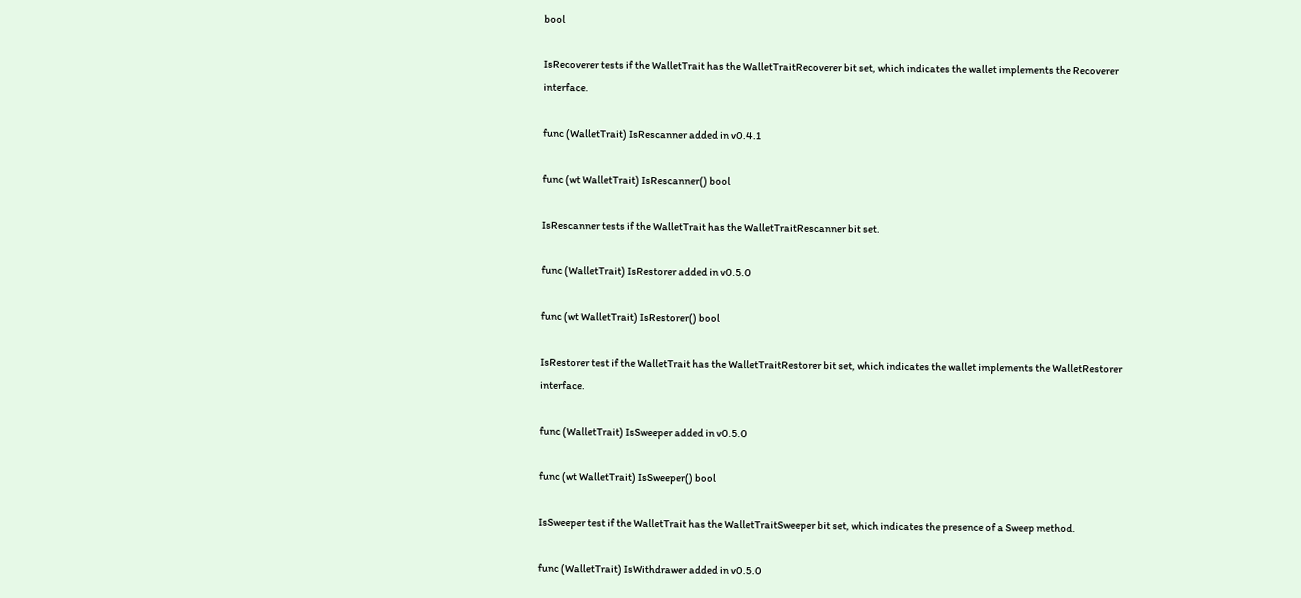bool

IsRecoverer tests if the WalletTrait has the WalletTraitRecoverer bit set, which indicates the wallet implements the Recoverer interface.

func (WalletTrait) IsRescanner added in v0.4.1

func (wt WalletTrait) IsRescanner() bool

IsRescanner tests if the WalletTrait has the WalletTraitRescanner bit set.

func (WalletTrait) IsRestorer added in v0.5.0

func (wt WalletTrait) IsRestorer() bool

IsRestorer test if the WalletTrait has the WalletTraitRestorer bit set, which indicates the wallet implements the WalletRestorer interface.

func (WalletTrait) IsSweeper added in v0.5.0

func (wt WalletTrait) IsSweeper() bool

IsSweeper test if the WalletTrait has the WalletTraitSweeper bit set, which indicates the presence of a Sweep method.

func (WalletTrait) IsWithdrawer added in v0.5.0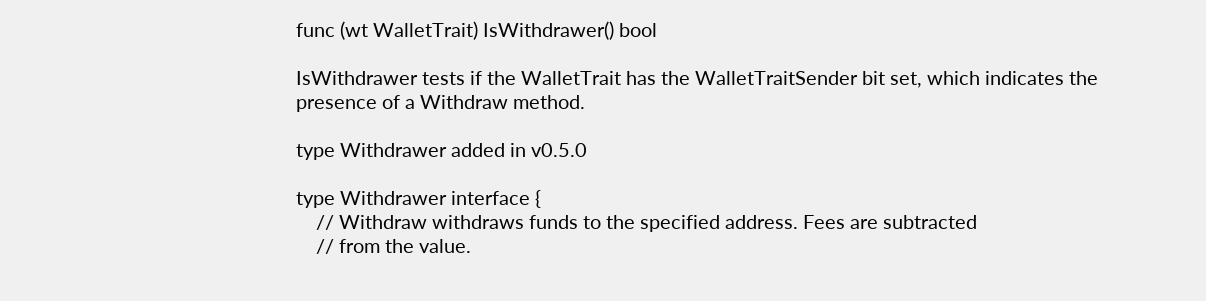func (wt WalletTrait) IsWithdrawer() bool

IsWithdrawer tests if the WalletTrait has the WalletTraitSender bit set, which indicates the presence of a Withdraw method.

type Withdrawer added in v0.5.0

type Withdrawer interface {
    // Withdraw withdraws funds to the specified address. Fees are subtracted
    // from the value.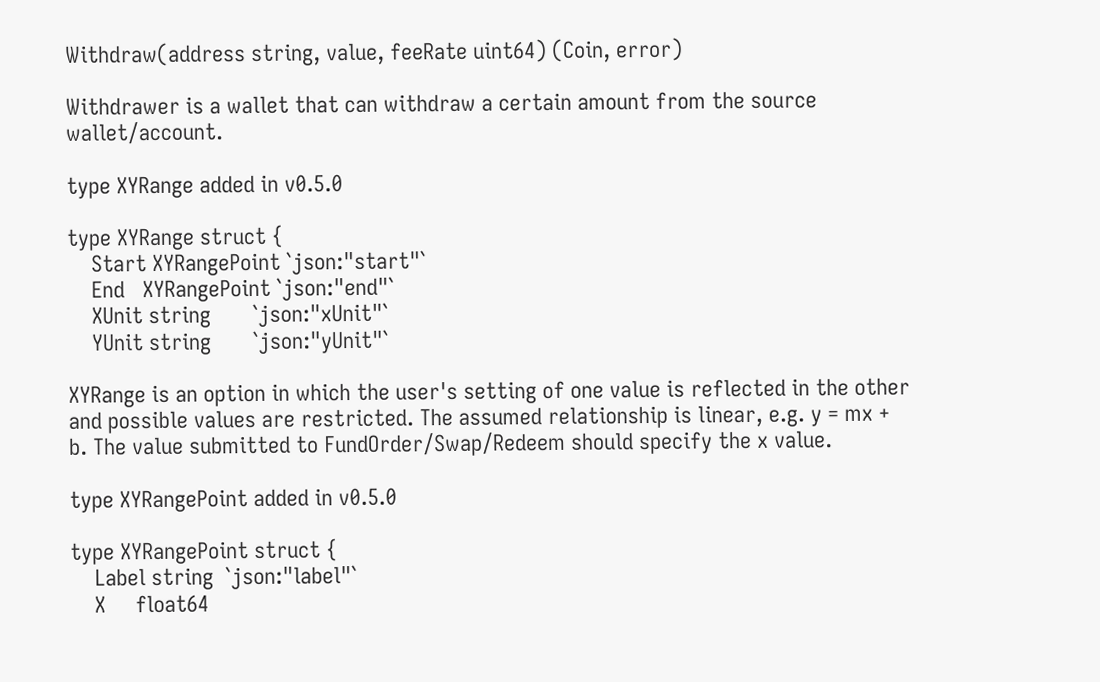Withdraw(address string, value, feeRate uint64) (Coin, error)

Withdrawer is a wallet that can withdraw a certain amount from the source wallet/account.

type XYRange added in v0.5.0

type XYRange struct {
    Start XYRangePoint `json:"start"`
    End   XYRangePoint `json:"end"`
    XUnit string       `json:"xUnit"`
    YUnit string       `json:"yUnit"`

XYRange is an option in which the user's setting of one value is reflected in the other and possible values are restricted. The assumed relationship is linear, e.g. y = mx + b. The value submitted to FundOrder/Swap/Redeem should specify the x value.

type XYRangePoint added in v0.5.0

type XYRangePoint struct {
    Label string  `json:"label"`
    X     float64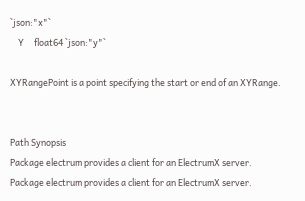`json:"x"`
    Y     float64 `json:"y"`

XYRangePoint is a point specifying the start or end of an XYRange.


Path Synopsis
Package electrum provides a client for an ElectrumX server.
Package electrum provides a client for an ElectrumX server.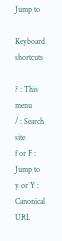Jump to

Keyboard shortcuts

? : This menu
/ : Search site
f or F : Jump to
y or Y : Canonical URL